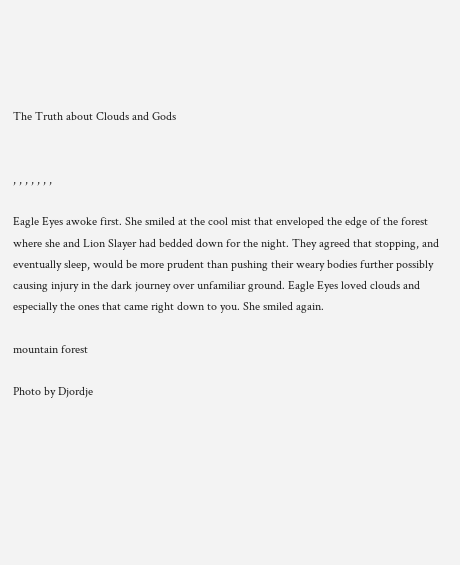The Truth about Clouds and Gods


, , , , , , ,

Eagle Eyes awoke first. She smiled at the cool mist that enveloped the edge of the forest where she and Lion Slayer had bedded down for the night. They agreed that stopping, and eventually sleep, would be more prudent than pushing their weary bodies further possibly causing injury in the dark journey over unfamiliar ground. Eagle Eyes loved clouds and especially the ones that came right down to you. She smiled again.

mountain forest

Photo by Djordje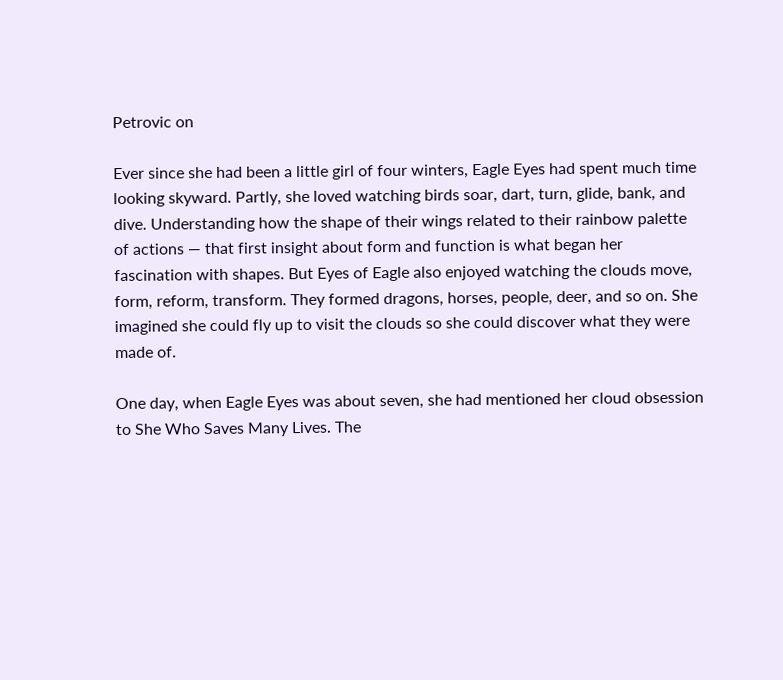Petrovic on

Ever since she had been a little girl of four winters, Eagle Eyes had spent much time looking skyward. Partly, she loved watching birds soar, dart, turn, glide, bank, and dive. Understanding how the shape of their wings related to their rainbow palette of actions — that first insight about form and function is what began her fascination with shapes. But Eyes of Eagle also enjoyed watching the clouds move, form, reform, transform. They formed dragons, horses, people, deer, and so on. She imagined she could fly up to visit the clouds so she could discover what they were made of.

One day, when Eagle Eyes was about seven, she had mentioned her cloud obsession to She Who Saves Many Lives. The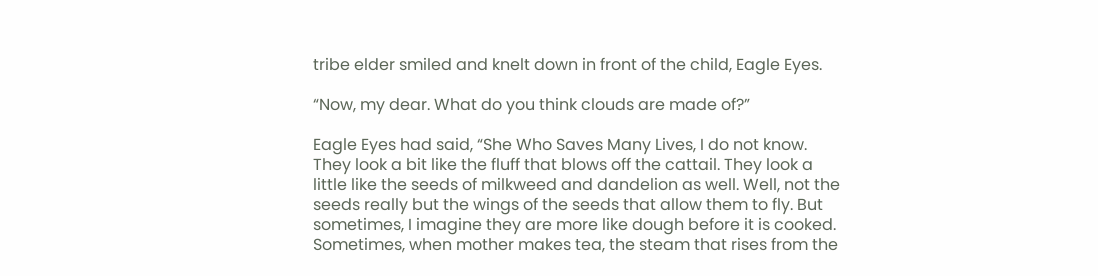tribe elder smiled and knelt down in front of the child, Eagle Eyes.

“Now, my dear. What do you think clouds are made of?”

Eagle Eyes had said, “She Who Saves Many Lives, I do not know. They look a bit like the fluff that blows off the cattail. They look a little like the seeds of milkweed and dandelion as well. Well, not the seeds really but the wings of the seeds that allow them to fly. But sometimes, I imagine they are more like dough before it is cooked. Sometimes, when mother makes tea, the steam that rises from the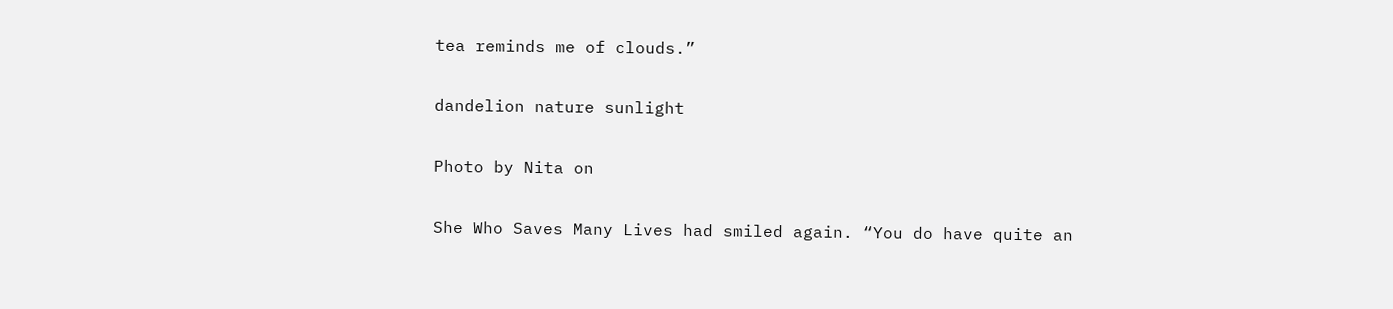tea reminds me of clouds.”

dandelion nature sunlight

Photo by Nita on

She Who Saves Many Lives had smiled again. “You do have quite an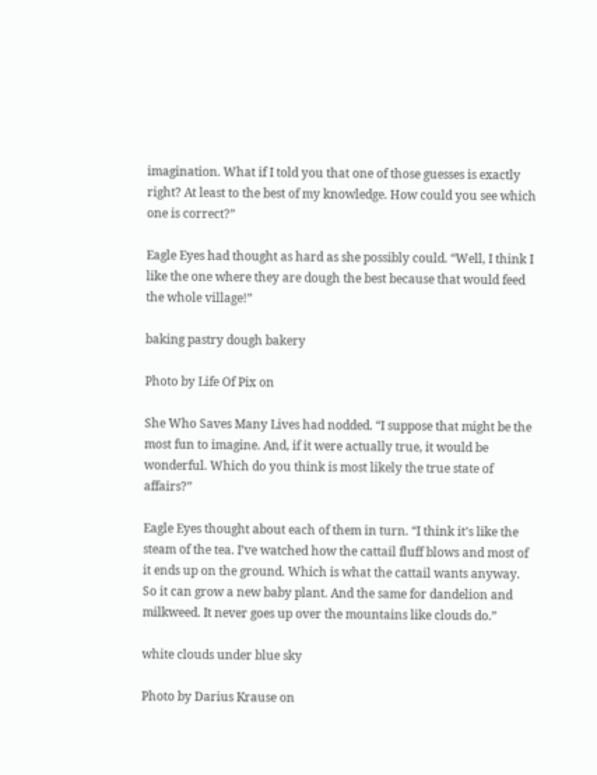imagination. What if I told you that one of those guesses is exactly right? At least to the best of my knowledge. How could you see which one is correct?”

Eagle Eyes had thought as hard as she possibly could. “Well, I think I like the one where they are dough the best because that would feed the whole village!”

baking pastry dough bakery

Photo by Life Of Pix on

She Who Saves Many Lives had nodded. “I suppose that might be the most fun to imagine. And, if it were actually true, it would be wonderful. Which do you think is most likely the true state of affairs?”

Eagle Eyes thought about each of them in turn. “I think it’s like the steam of the tea. I’ve watched how the cattail fluff blows and most of it ends up on the ground. Which is what the cattail wants anyway. So it can grow a new baby plant. And the same for dandelion and milkweed. It never goes up over the mountains like clouds do.”

white clouds under blue sky

Photo by Darius Krause on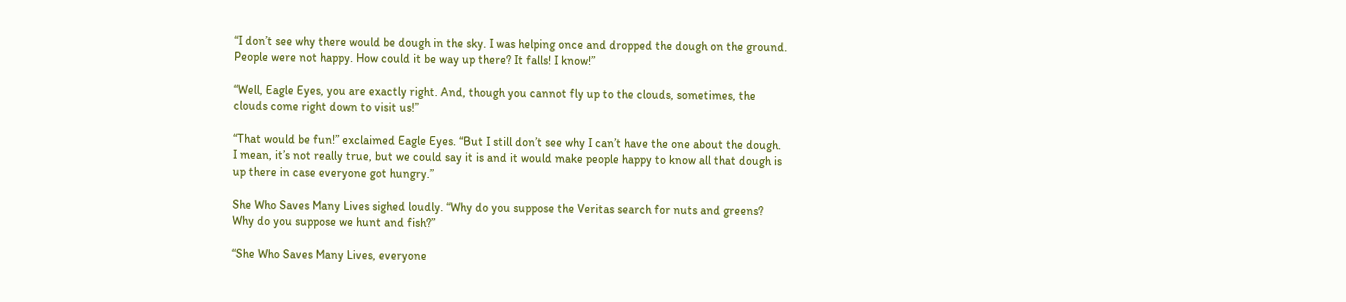“I don’t see why there would be dough in the sky. I was helping once and dropped the dough on the ground. People were not happy. How could it be way up there? It falls! I know!”

“Well, Eagle Eyes, you are exactly right. And, though you cannot fly up to the clouds, sometimes, the clouds come right down to visit us!”

“That would be fun!” exclaimed Eagle Eyes. “But I still don’t see why I can’t have the one about the dough. I mean, it’s not really true, but we could say it is and it would make people happy to know all that dough is up there in case everyone got hungry.”

She Who Saves Many Lives sighed loudly. “Why do you suppose the Veritas search for nuts and greens? Why do you suppose we hunt and fish?”

“She Who Saves Many Lives, everyone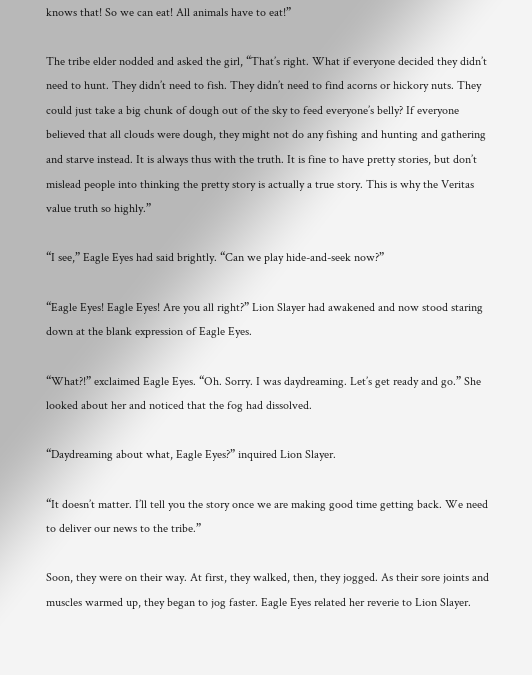knows that! So we can eat! All animals have to eat!”

The tribe elder nodded and asked the girl, “That’s right. What if everyone decided they didn’t need to hunt. They didn’t need to fish. They didn’t need to find acorns or hickory nuts. They could just take a big chunk of dough out of the sky to feed everyone’s belly? If everyone believed that all clouds were dough, they might not do any fishing and hunting and gathering and starve instead. It is always thus with the truth. It is fine to have pretty stories, but don’t mislead people into thinking the pretty story is actually a true story. This is why the Veritas value truth so highly.”

“I see,” Eagle Eyes had said brightly. “Can we play hide-and-seek now?”

“Eagle Eyes! Eagle Eyes! Are you all right?” Lion Slayer had awakened and now stood staring down at the blank expression of Eagle Eyes.

“What?!” exclaimed Eagle Eyes. “Oh. Sorry. I was daydreaming. Let’s get ready and go.” She looked about her and noticed that the fog had dissolved.

“Daydreaming about what, Eagle Eyes?” inquired Lion Slayer.

“It doesn’t matter. I’ll tell you the story once we are making good time getting back. We need to deliver our news to the tribe.”

Soon, they were on their way. At first, they walked, then, they jogged. As their sore joints and muscles warmed up, they began to jog faster. Eagle Eyes related her reverie to Lion Slayer.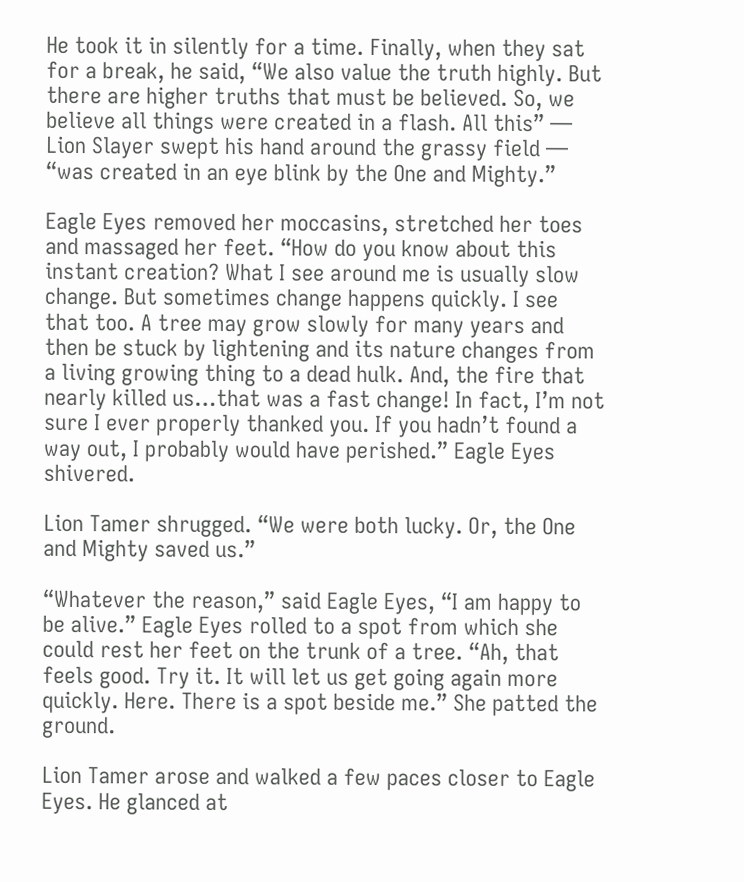He took it in silently for a time. Finally, when they sat for a break, he said, “We also value the truth highly. But there are higher truths that must be believed. So, we believe all things were created in a flash. All this” — Lion Slayer swept his hand around the grassy field — “was created in an eye blink by the One and Mighty.”

Eagle Eyes removed her moccasins, stretched her toes and massaged her feet. “How do you know about this instant creation? What I see around me is usually slow change. But sometimes change happens quickly. I see that too. A tree may grow slowly for many years and then be stuck by lightening and its nature changes from a living growing thing to a dead hulk. And, the fire that nearly killed us…that was a fast change! In fact, I’m not sure I ever properly thanked you. If you hadn’t found a way out, I probably would have perished.” Eagle Eyes shivered.

Lion Tamer shrugged. “We were both lucky. Or, the One and Mighty saved us.”

“Whatever the reason,” said Eagle Eyes, “I am happy to be alive.” Eagle Eyes rolled to a spot from which she could rest her feet on the trunk of a tree. “Ah, that feels good. Try it. It will let us get going again more quickly. Here. There is a spot beside me.” She patted the ground.

Lion Tamer arose and walked a few paces closer to Eagle Eyes. He glanced at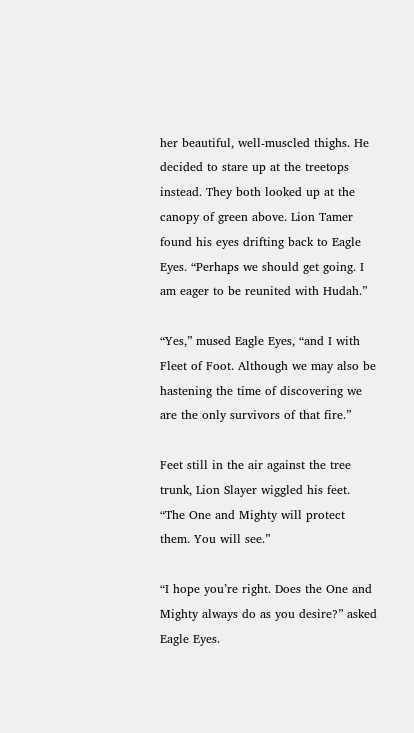her beautiful, well-muscled thighs. He decided to stare up at the treetops instead. They both looked up at the canopy of green above. Lion Tamer found his eyes drifting back to Eagle Eyes. “Perhaps we should get going. I am eager to be reunited with Hudah.”

“Yes,” mused Eagle Eyes, “and I with Fleet of Foot. Although we may also be hastening the time of discovering we are the only survivors of that fire.”

Feet still in the air against the tree trunk, Lion Slayer wiggled his feet. “The One and Mighty will protect them. You will see.”

“I hope you’re right. Does the One and Mighty always do as you desire?” asked Eagle Eyes.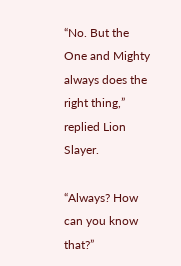“No. But the One and Mighty always does the right thing,” replied Lion Slayer.

“Always? How can you know that?”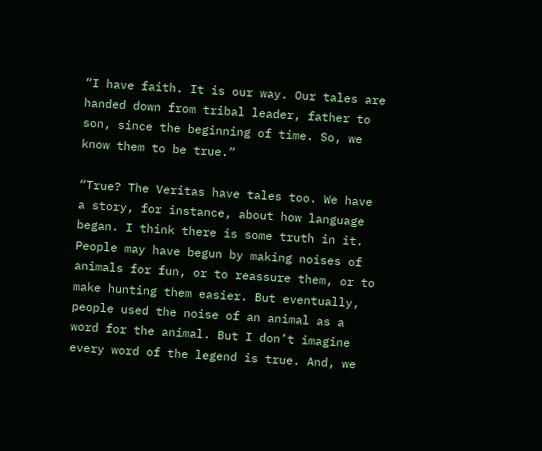“I have faith. It is our way. Our tales are handed down from tribal leader, father to son, since the beginning of time. So, we know them to be true.”

“True? The Veritas have tales too. We have a story, for instance, about how language began. I think there is some truth in it. People may have begun by making noises of animals for fun, or to reassure them, or to make hunting them easier. But eventually, people used the noise of an animal as a word for the animal. But I don’t imagine every word of the legend is true. And, we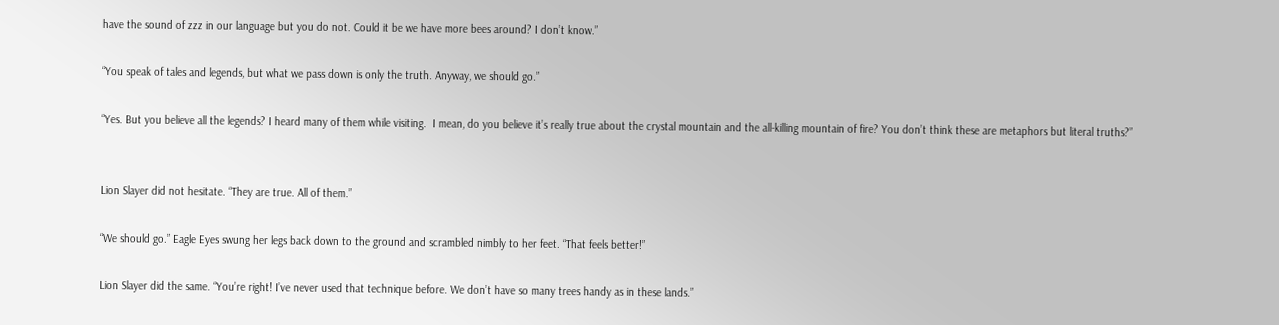have the sound of zzz in our language but you do not. Could it be we have more bees around? I don’t know.”

“You speak of tales and legends, but what we pass down is only the truth. Anyway, we should go.”

“Yes. But you believe all the legends? I heard many of them while visiting.  I mean, do you believe it’s really true about the crystal mountain and the all-killing mountain of fire? You don’t think these are metaphors but literal truths?”


Lion Slayer did not hesitate. “They are true. All of them.”

“We should go.” Eagle Eyes swung her legs back down to the ground and scrambled nimbly to her feet. “That feels better!”

Lion Slayer did the same. “You’re right! I’ve never used that technique before. We don’t have so many trees handy as in these lands.”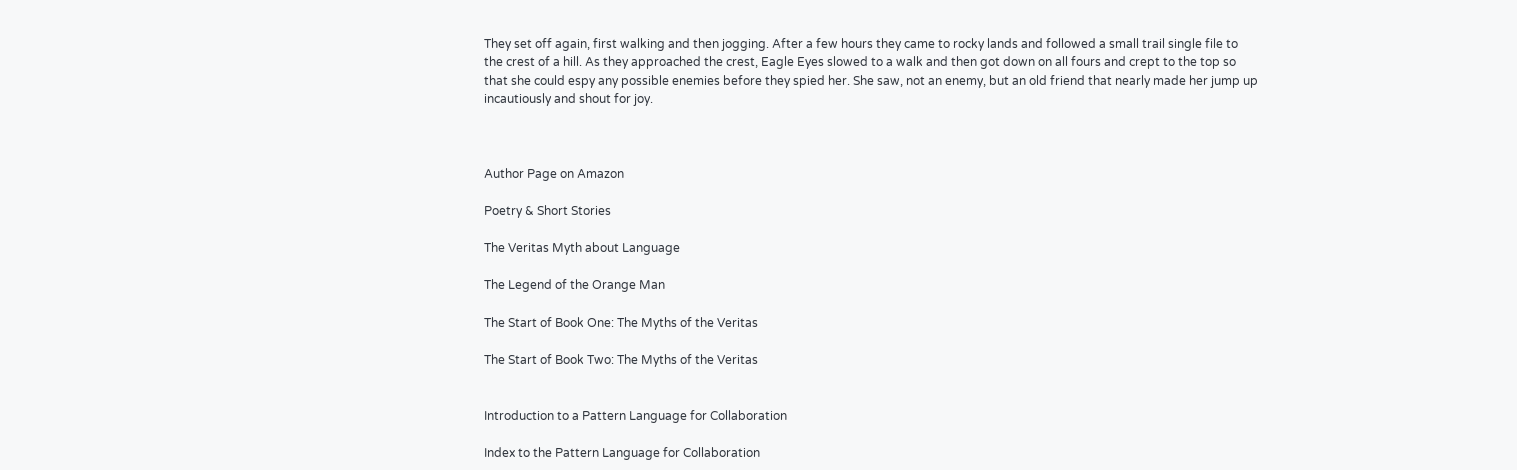They set off again, first walking and then jogging. After a few hours they came to rocky lands and followed a small trail single file to the crest of a hill. As they approached the crest, Eagle Eyes slowed to a walk and then got down on all fours and crept to the top so that she could espy any possible enemies before they spied her. She saw, not an enemy, but an old friend that nearly made her jump up incautiously and shout for joy.



Author Page on Amazon

Poetry & Short Stories

The Veritas Myth about Language

The Legend of the Orange Man

The Start of Book One: The Myths of the Veritas

The Start of Book Two: The Myths of the Veritas


Introduction to a Pattern Language for Collaboration

Index to the Pattern Language for Collaboration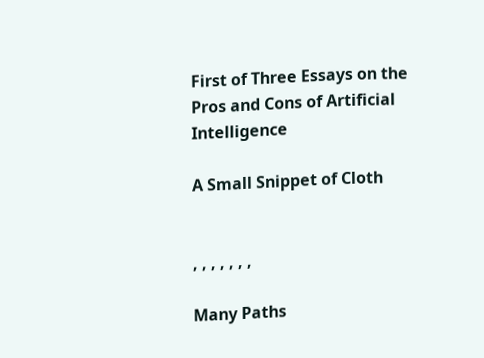First of Three Essays on the Pros and Cons of Artificial Intelligence

A Small Snippet of Cloth


, , , , , , ,

Many Paths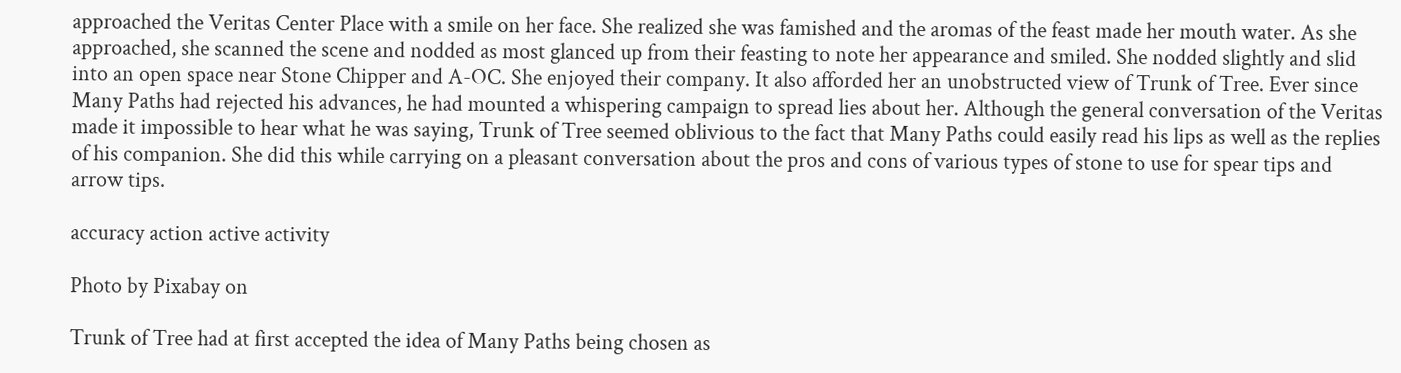approached the Veritas Center Place with a smile on her face. She realized she was famished and the aromas of the feast made her mouth water. As she approached, she scanned the scene and nodded as most glanced up from their feasting to note her appearance and smiled. She nodded slightly and slid into an open space near Stone Chipper and A-OC. She enjoyed their company. It also afforded her an unobstructed view of Trunk of Tree. Ever since Many Paths had rejected his advances, he had mounted a whispering campaign to spread lies about her. Although the general conversation of the Veritas made it impossible to hear what he was saying, Trunk of Tree seemed oblivious to the fact that Many Paths could easily read his lips as well as the replies of his companion. She did this while carrying on a pleasant conversation about the pros and cons of various types of stone to use for spear tips and arrow tips.

accuracy action active activity

Photo by Pixabay on

Trunk of Tree had at first accepted the idea of Many Paths being chosen as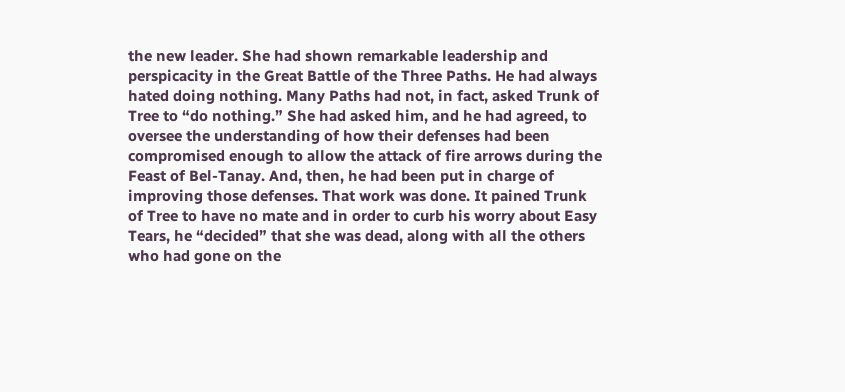the new leader. She had shown remarkable leadership and perspicacity in the Great Battle of the Three Paths. He had always hated doing nothing. Many Paths had not, in fact, asked Trunk of Tree to “do nothing.” She had asked him, and he had agreed, to oversee the understanding of how their defenses had been compromised enough to allow the attack of fire arrows during the Feast of Bel-Tanay. And, then, he had been put in charge of improving those defenses. That work was done. It pained Trunk of Tree to have no mate and in order to curb his worry about Easy Tears, he “decided” that she was dead, along with all the others who had gone on the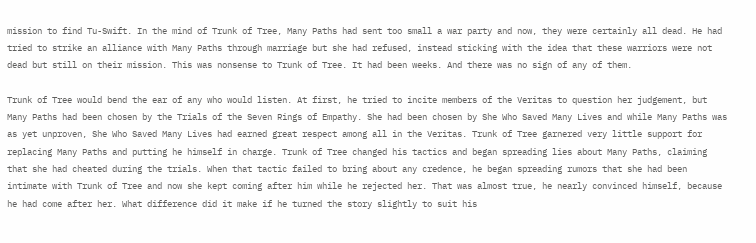mission to find Tu-Swift. In the mind of Trunk of Tree, Many Paths had sent too small a war party and now, they were certainly all dead. He had tried to strike an alliance with Many Paths through marriage but she had refused, instead sticking with the idea that these warriors were not dead but still on their mission. This was nonsense to Trunk of Tree. It had been weeks. And there was no sign of any of them.

Trunk of Tree would bend the ear of any who would listen. At first, he tried to incite members of the Veritas to question her judgement, but Many Paths had been chosen by the Trials of the Seven Rings of Empathy. She had been chosen by She Who Saved Many Lives and while Many Paths was as yet unproven, She Who Saved Many Lives had earned great respect among all in the Veritas. Trunk of Tree garnered very little support for replacing Many Paths and putting he himself in charge. Trunk of Tree changed his tactics and began spreading lies about Many Paths, claiming that she had cheated during the trials. When that tactic failed to bring about any credence, he began spreading rumors that she had been intimate with Trunk of Tree and now she kept coming after him while he rejected her. That was almost true, he nearly convinced himself, because he had come after her. What difference did it make if he turned the story slightly to suit his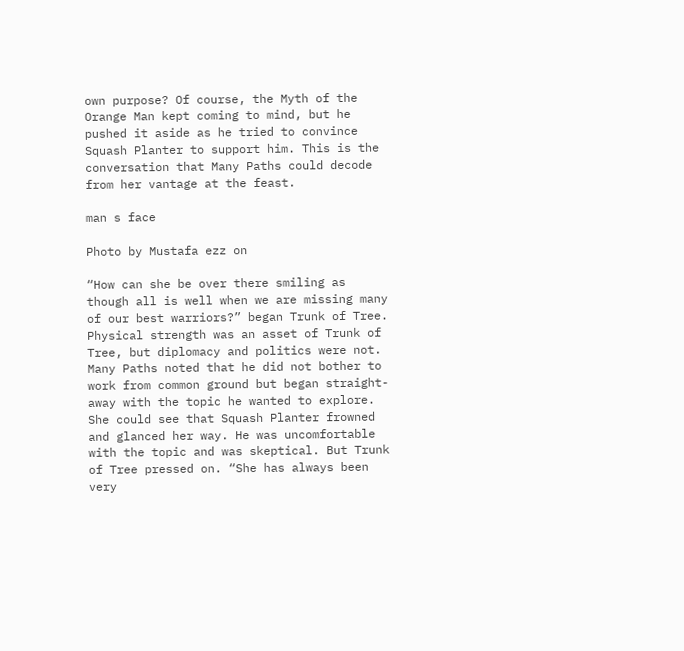own purpose? Of course, the Myth of the Orange Man kept coming to mind, but he pushed it aside as he tried to convince Squash Planter to support him. This is the conversation that Many Paths could decode from her vantage at the feast.

man s face

Photo by Mustafa ezz on

“How can she be over there smiling as though all is well when we are missing many of our best warriors?” began Trunk of Tree. Physical strength was an asset of Trunk of Tree, but diplomacy and politics were not. Many Paths noted that he did not bother to work from common ground but began straight-away with the topic he wanted to explore. She could see that Squash Planter frowned and glanced her way. He was uncomfortable with the topic and was skeptical. But Trunk of Tree pressed on. “She has always been very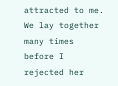attracted to me. We lay together many times before I rejected her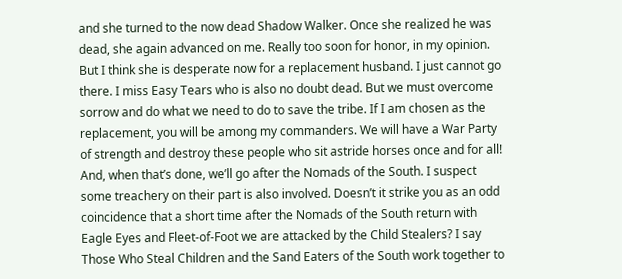and she turned to the now dead Shadow Walker. Once she realized he was dead, she again advanced on me. Really too soon for honor, in my opinion. But I think she is desperate now for a replacement husband. I just cannot go there. I miss Easy Tears who is also no doubt dead. But we must overcome sorrow and do what we need to do to save the tribe. If I am chosen as the replacement, you will be among my commanders. We will have a War Party of strength and destroy these people who sit astride horses once and for all! And, when that’s done, we’ll go after the Nomads of the South. I suspect some treachery on their part is also involved. Doesn’t it strike you as an odd coincidence that a short time after the Nomads of the South return with Eagle Eyes and Fleet-of-Foot we are attacked by the Child Stealers? I say Those Who Steal Children and the Sand Eaters of the South work together to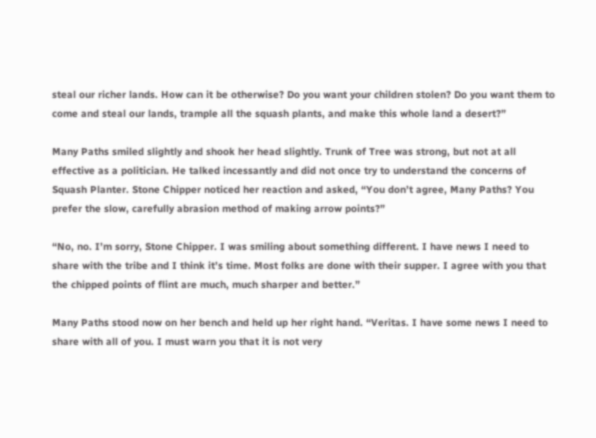steal our richer lands. How can it be otherwise? Do you want your children stolen? Do you want them to come and steal our lands, trample all the squash plants, and make this whole land a desert?”

Many Paths smiled slightly and shook her head slightly. Trunk of Tree was strong, but not at all effective as a politician. He talked incessantly and did not once try to understand the concerns of Squash Planter. Stone Chipper noticed her reaction and asked, “You don’t agree, Many Paths? You prefer the slow, carefully abrasion method of making arrow points?”

“No, no. I’m sorry, Stone Chipper. I was smiling about something different. I have news I need to share with the tribe and I think it’s time. Most folks are done with their supper. I agree with you that the chipped points of flint are much, much sharper and better.”

Many Paths stood now on her bench and held up her right hand. “Veritas. I have some news I need to share with all of you. I must warn you that it is not very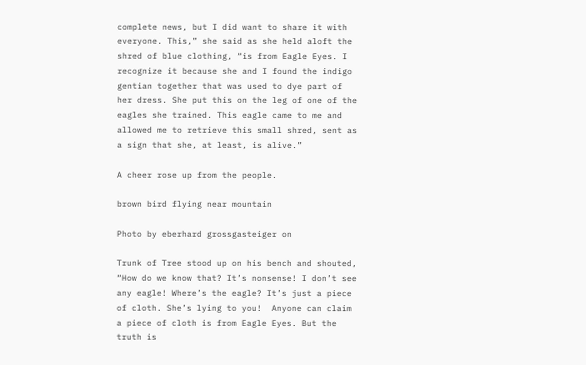complete news, but I did want to share it with everyone. This,” she said as she held aloft the shred of blue clothing, “is from Eagle Eyes. I recognize it because she and I found the indigo gentian together that was used to dye part of her dress. She put this on the leg of one of the eagles she trained. This eagle came to me and allowed me to retrieve this small shred, sent as a sign that she, at least, is alive.”

A cheer rose up from the people.

brown bird flying near mountain

Photo by eberhard grossgasteiger on

Trunk of Tree stood up on his bench and shouted, “How do we know that? It’s nonsense! I don’t see any eagle! Where’s the eagle? It’s just a piece of cloth. She’s lying to you!  Anyone can claim a piece of cloth is from Eagle Eyes. But the truth is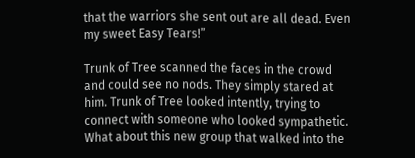that the warriors she sent out are all dead. Even my sweet Easy Tears!”

Trunk of Tree scanned the faces in the crowd and could see no nods. They simply stared at him. Trunk of Tree looked intently, trying to connect with someone who looked sympathetic. What about this new group that walked into the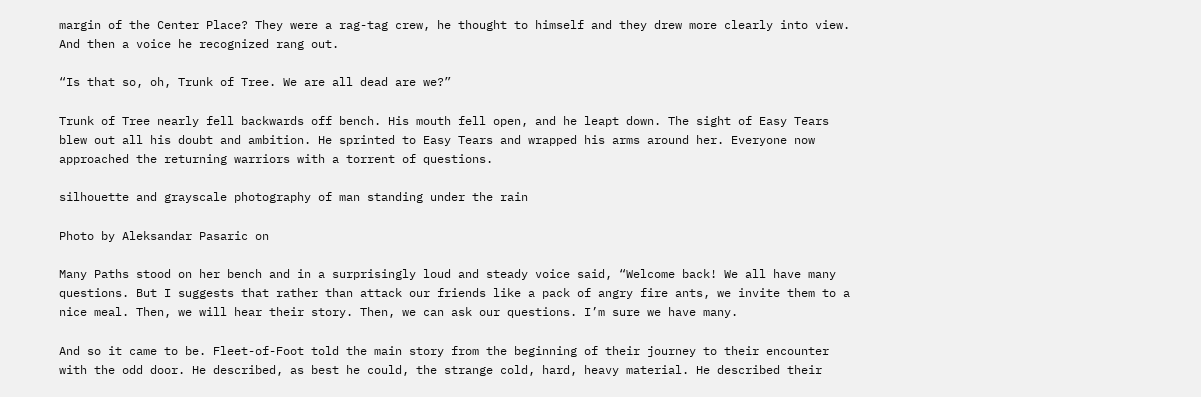margin of the Center Place? They were a rag-tag crew, he thought to himself and they drew more clearly into view. And then a voice he recognized rang out.

“Is that so, oh, Trunk of Tree. We are all dead are we?”

Trunk of Tree nearly fell backwards off bench. His mouth fell open, and he leapt down. The sight of Easy Tears blew out all his doubt and ambition. He sprinted to Easy Tears and wrapped his arms around her. Everyone now approached the returning warriors with a torrent of questions.

silhouette and grayscale photography of man standing under the rain

Photo by Aleksandar Pasaric on

Many Paths stood on her bench and in a surprisingly loud and steady voice said, “Welcome back! We all have many questions. But I suggests that rather than attack our friends like a pack of angry fire ants, we invite them to a nice meal. Then, we will hear their story. Then, we can ask our questions. I’m sure we have many.

And so it came to be. Fleet-of-Foot told the main story from the beginning of their journey to their encounter with the odd door. He described, as best he could, the strange cold, hard, heavy material. He described their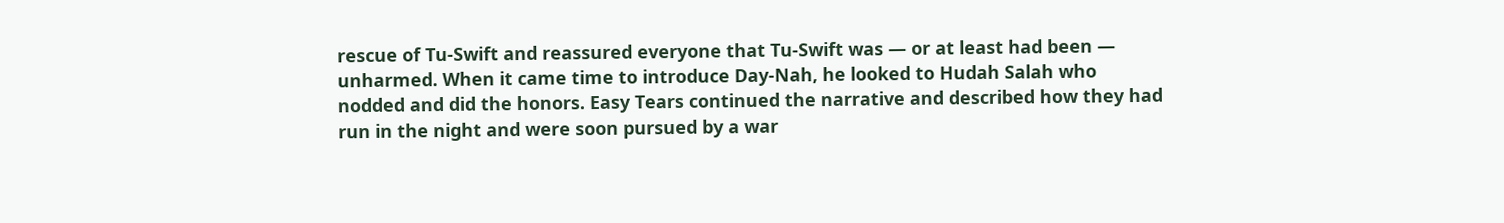rescue of Tu-Swift and reassured everyone that Tu-Swift was — or at least had been — unharmed. When it came time to introduce Day-Nah, he looked to Hudah Salah who nodded and did the honors. Easy Tears continued the narrative and described how they had run in the night and were soon pursued by a war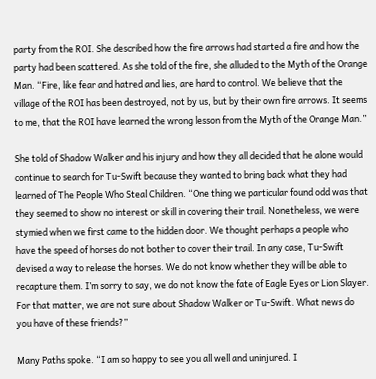party from the ROI. She described how the fire arrows had started a fire and how the party had been scattered. As she told of the fire, she alluded to the Myth of the Orange Man. “Fire, like fear and hatred and lies, are hard to control. We believe that the village of the ROI has been destroyed, not by us, but by their own fire arrows. It seems to me, that the ROI have learned the wrong lesson from the Myth of the Orange Man.”

She told of Shadow Walker and his injury and how they all decided that he alone would continue to search for Tu-Swift because they wanted to bring back what they had learned of The People Who Steal Children. “One thing we particular found odd was that they seemed to show no interest or skill in covering their trail. Nonetheless, we were stymied when we first came to the hidden door. We thought perhaps a people who have the speed of horses do not bother to cover their trail. In any case, Tu-Swift devised a way to release the horses. We do not know whether they will be able to recapture them. I’m sorry to say, we do not know the fate of Eagle Eyes or Lion Slayer. For that matter, we are not sure about Shadow Walker or Tu-Swift. What news do you have of these friends?”

Many Paths spoke. “I am so happy to see you all well and uninjured. I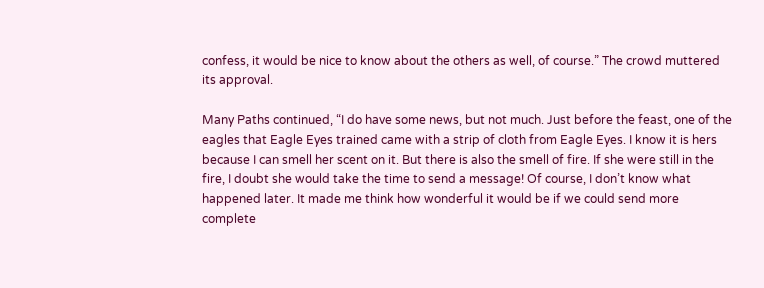confess, it would be nice to know about the others as well, of course.” The crowd muttered its approval.

Many Paths continued, “I do have some news, but not much. Just before the feast, one of the eagles that Eagle Eyes trained came with a strip of cloth from Eagle Eyes. I know it is hers because I can smell her scent on it. But there is also the smell of fire. If she were still in the fire, I doubt she would take the time to send a message! Of course, I don’t know what happened later. It made me think how wonderful it would be if we could send more complete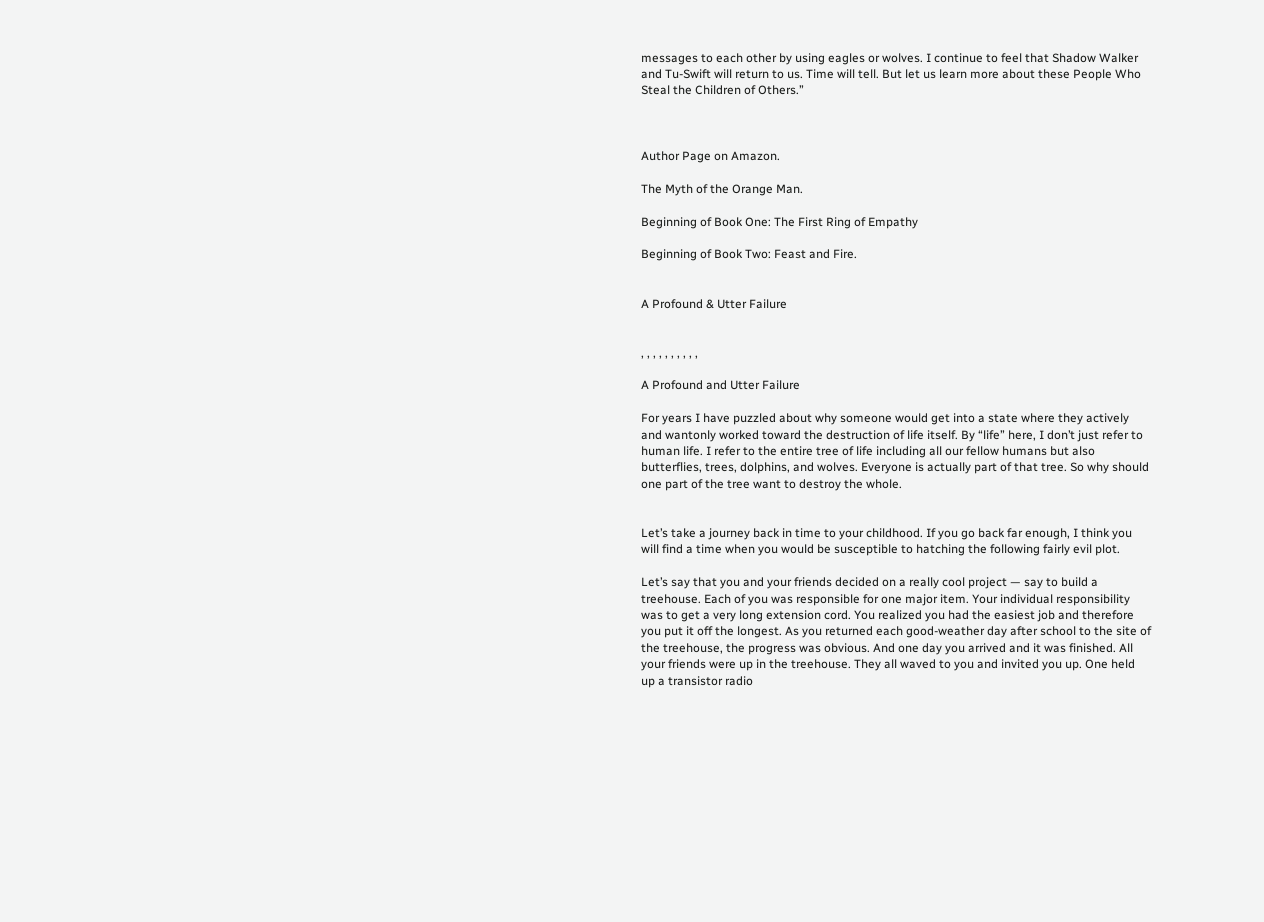messages to each other by using eagles or wolves. I continue to feel that Shadow Walker and Tu-Swift will return to us. Time will tell. But let us learn more about these People Who Steal the Children of Others.”



Author Page on Amazon.

The Myth of the Orange Man.

Beginning of Book One: The First Ring of Empathy

Beginning of Book Two: Feast and Fire.


A Profound & Utter Failure


, , , , , , , , , ,

A Profound and Utter Failure

For years I have puzzled about why someone would get into a state where they actively and wantonly worked toward the destruction of life itself. By “life” here, I don’t just refer to human life. I refer to the entire tree of life including all our fellow humans but also butterflies, trees, dolphins, and wolves. Everyone is actually part of that tree. So why should one part of the tree want to destroy the whole.


Let’s take a journey back in time to your childhood. If you go back far enough, I think you will find a time when you would be susceptible to hatching the following fairly evil plot.

Let’s say that you and your friends decided on a really cool project — say to build a treehouse. Each of you was responsible for one major item. Your individual responsibility was to get a very long extension cord. You realized you had the easiest job and therefore you put it off the longest. As you returned each good-weather day after school to the site of the treehouse, the progress was obvious. And one day you arrived and it was finished. All your friends were up in the treehouse. They all waved to you and invited you up. One held up a transistor radio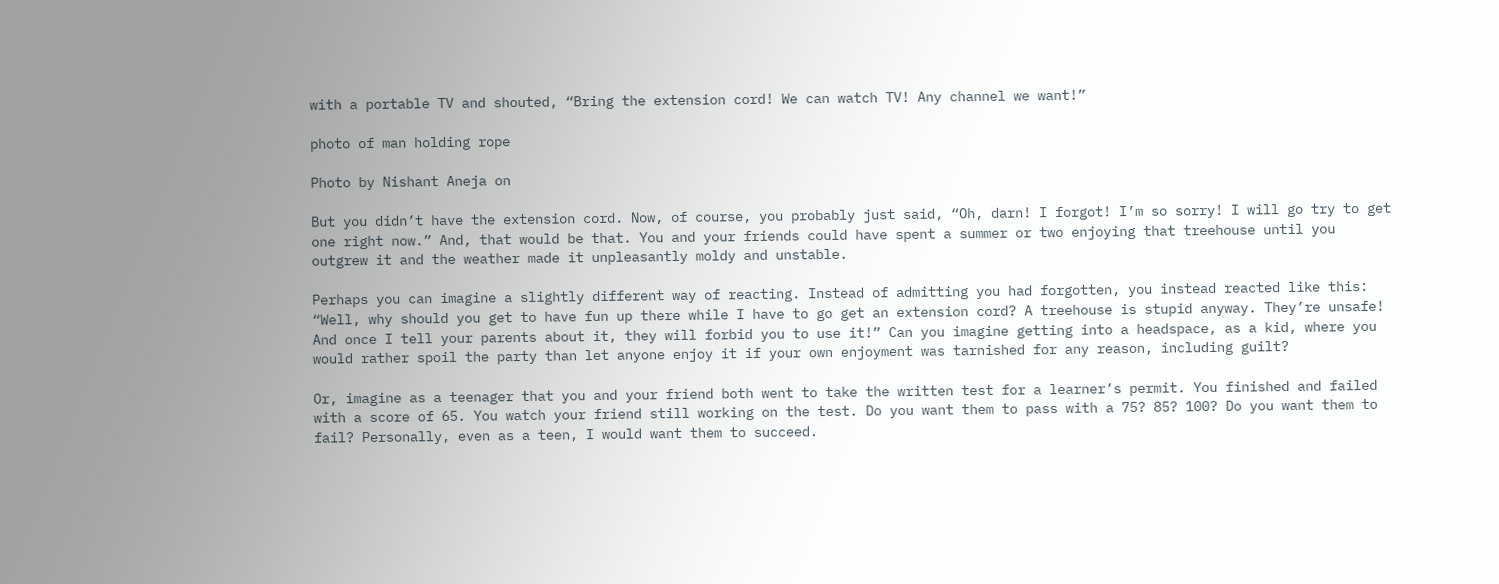with a portable TV and shouted, “Bring the extension cord! We can watch TV! Any channel we want!”

photo of man holding rope

Photo by Nishant Aneja on

But you didn’t have the extension cord. Now, of course, you probably just said, “Oh, darn! I forgot! I’m so sorry! I will go try to get one right now.” And, that would be that. You and your friends could have spent a summer or two enjoying that treehouse until you outgrew it and the weather made it unpleasantly moldy and unstable.

Perhaps you can imagine a slightly different way of reacting. Instead of admitting you had forgotten, you instead reacted like this: “Well, why should you get to have fun up there while I have to go get an extension cord? A treehouse is stupid anyway. They’re unsafe! And once I tell your parents about it, they will forbid you to use it!” Can you imagine getting into a headspace, as a kid, where you would rather spoil the party than let anyone enjoy it if your own enjoyment was tarnished for any reason, including guilt?

Or, imagine as a teenager that you and your friend both went to take the written test for a learner’s permit. You finished and failed with a score of 65. You watch your friend still working on the test. Do you want them to pass with a 75? 85? 100? Do you want them to fail? Personally, even as a teen, I would want them to succeed.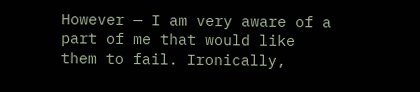However — I am very aware of a part of me that would like them to fail. Ironically,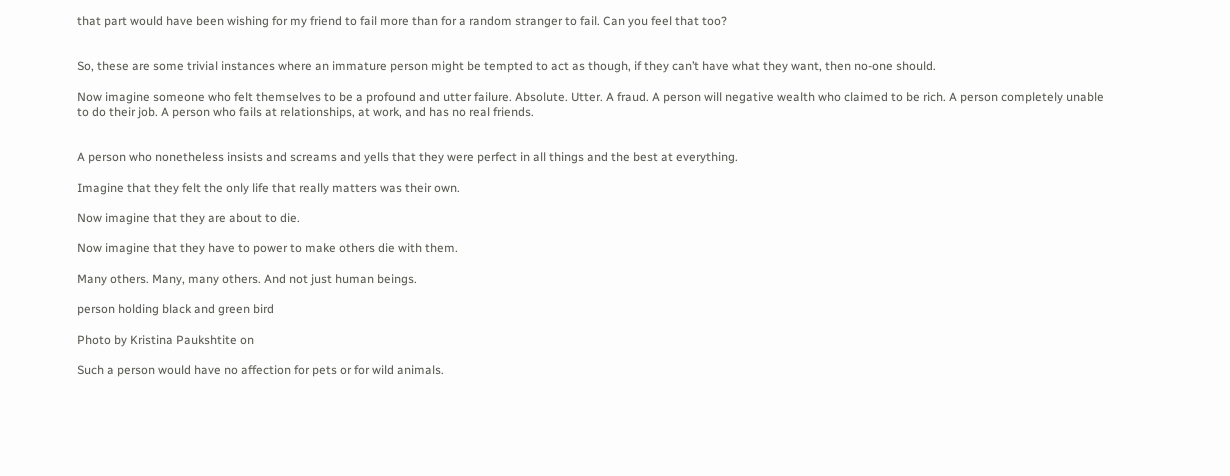that part would have been wishing for my friend to fail more than for a random stranger to fail. Can you feel that too?


So, these are some trivial instances where an immature person might be tempted to act as though, if they can’t have what they want, then no-one should.

Now imagine someone who felt themselves to be a profound and utter failure. Absolute. Utter. A fraud. A person will negative wealth who claimed to be rich. A person completely unable to do their job. A person who fails at relationships, at work, and has no real friends.


A person who nonetheless insists and screams and yells that they were perfect in all things and the best at everything.

Imagine that they felt the only life that really matters was their own.

Now imagine that they are about to die.

Now imagine that they have to power to make others die with them.

Many others. Many, many others. And not just human beings.

person holding black and green bird

Photo by Kristina Paukshtite on

Such a person would have no affection for pets or for wild animals.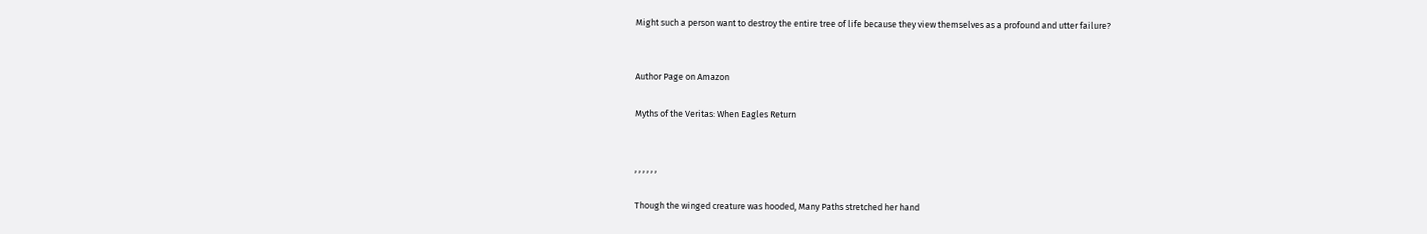Might such a person want to destroy the entire tree of life because they view themselves as a profound and utter failure?


Author Page on Amazon

Myths of the Veritas: When Eagles Return


, , , , , ,

Though the winged creature was hooded, Many Paths stretched her hand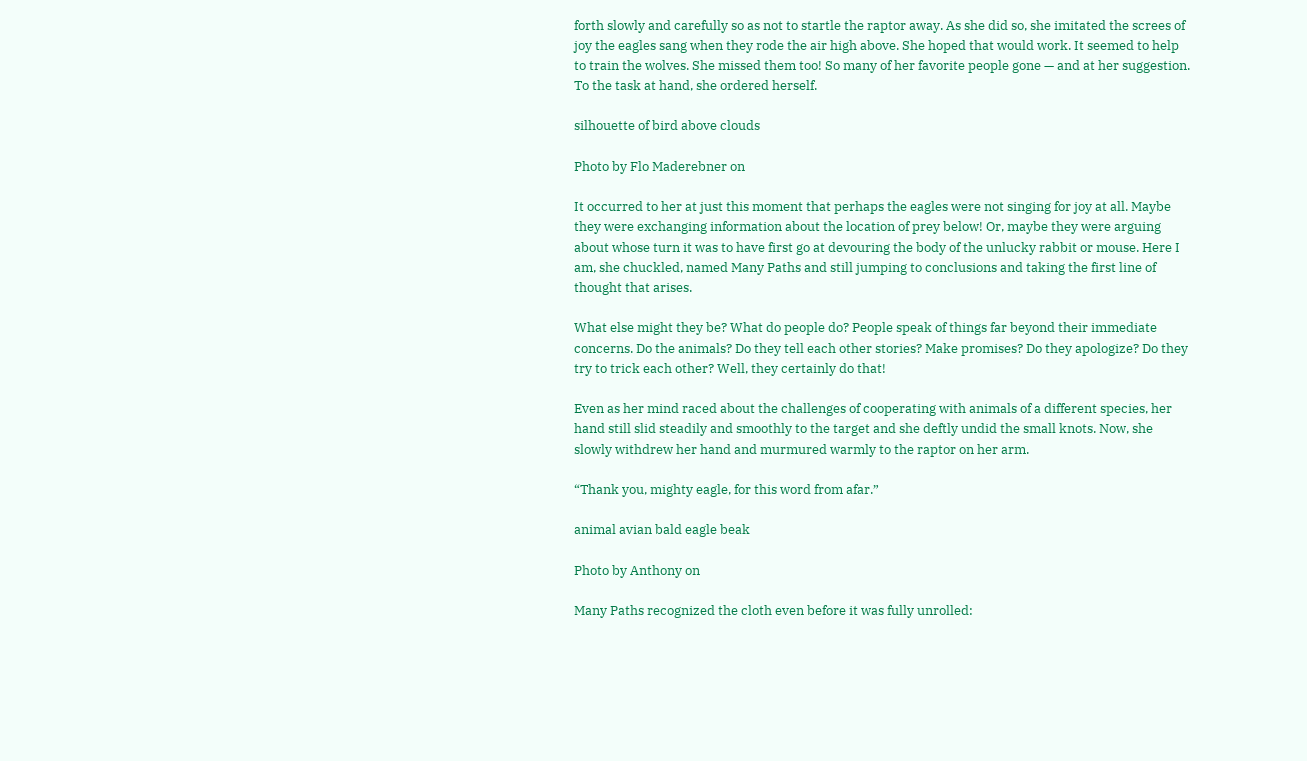forth slowly and carefully so as not to startle the raptor away. As she did so, she imitated the screes of joy the eagles sang when they rode the air high above. She hoped that would work. It seemed to help to train the wolves. She missed them too! So many of her favorite people gone — and at her suggestion. To the task at hand, she ordered herself.

silhouette of bird above clouds

Photo by Flo Maderebner on

It occurred to her at just this moment that perhaps the eagles were not singing for joy at all. Maybe they were exchanging information about the location of prey below! Or, maybe they were arguing about whose turn it was to have first go at devouring the body of the unlucky rabbit or mouse. Here I am, she chuckled, named Many Paths and still jumping to conclusions and taking the first line of thought that arises.

What else might they be? What do people do? People speak of things far beyond their immediate concerns. Do the animals? Do they tell each other stories? Make promises? Do they apologize? Do they try to trick each other? Well, they certainly do that!

Even as her mind raced about the challenges of cooperating with animals of a different species, her hand still slid steadily and smoothly to the target and she deftly undid the small knots. Now, she slowly withdrew her hand and murmured warmly to the raptor on her arm.

“Thank you, mighty eagle, for this word from afar.”

animal avian bald eagle beak

Photo by Anthony on

Many Paths recognized the cloth even before it was fully unrolled: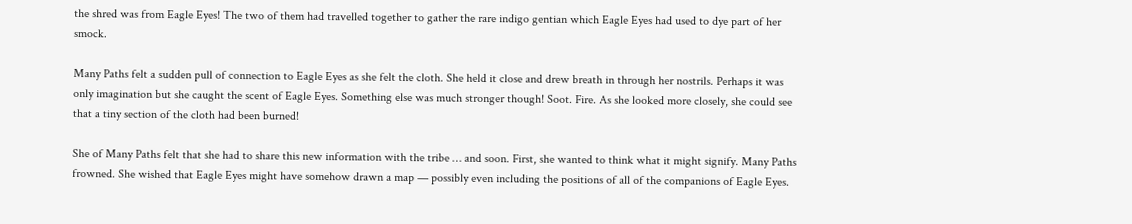the shred was from Eagle Eyes! The two of them had travelled together to gather the rare indigo gentian which Eagle Eyes had used to dye part of her smock.

Many Paths felt a sudden pull of connection to Eagle Eyes as she felt the cloth. She held it close and drew breath in through her nostrils. Perhaps it was only imagination but she caught the scent of Eagle Eyes. Something else was much stronger though! Soot. Fire. As she looked more closely, she could see that a tiny section of the cloth had been burned!

She of Many Paths felt that she had to share this new information with the tribe … and soon. First, she wanted to think what it might signify. Many Paths frowned. She wished that Eagle Eyes might have somehow drawn a map — possibly even including the positions of all of the companions of Eagle Eyes.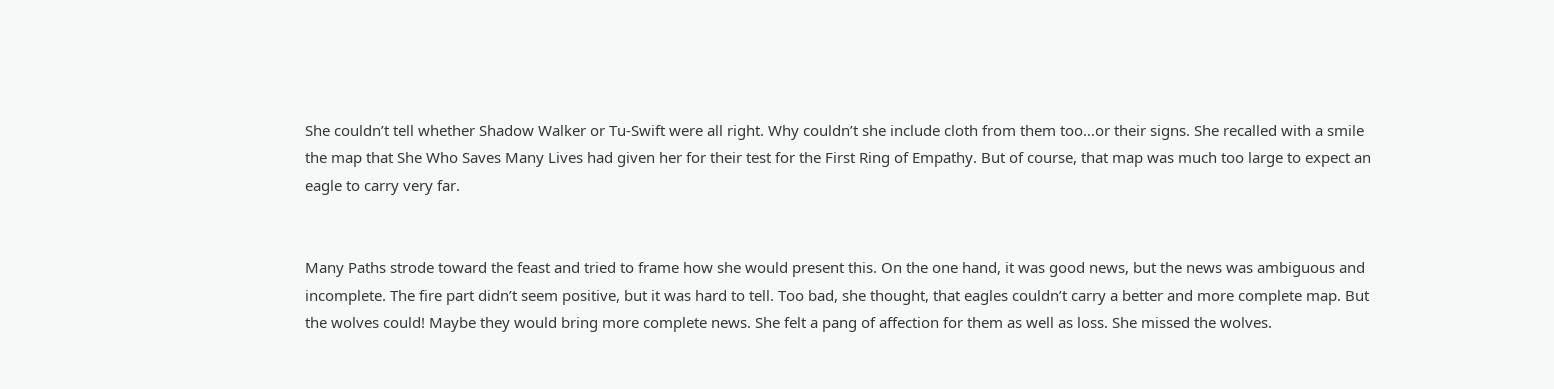She couldn’t tell whether Shadow Walker or Tu-Swift were all right. Why couldn’t she include cloth from them too…or their signs. She recalled with a smile the map that She Who Saves Many Lives had given her for their test for the First Ring of Empathy. But of course, that map was much too large to expect an eagle to carry very far.


Many Paths strode toward the feast and tried to frame how she would present this. On the one hand, it was good news, but the news was ambiguous and incomplete. The fire part didn’t seem positive, but it was hard to tell. Too bad, she thought, that eagles couldn’t carry a better and more complete map. But the wolves could! Maybe they would bring more complete news. She felt a pang of affection for them as well as loss. She missed the wolves.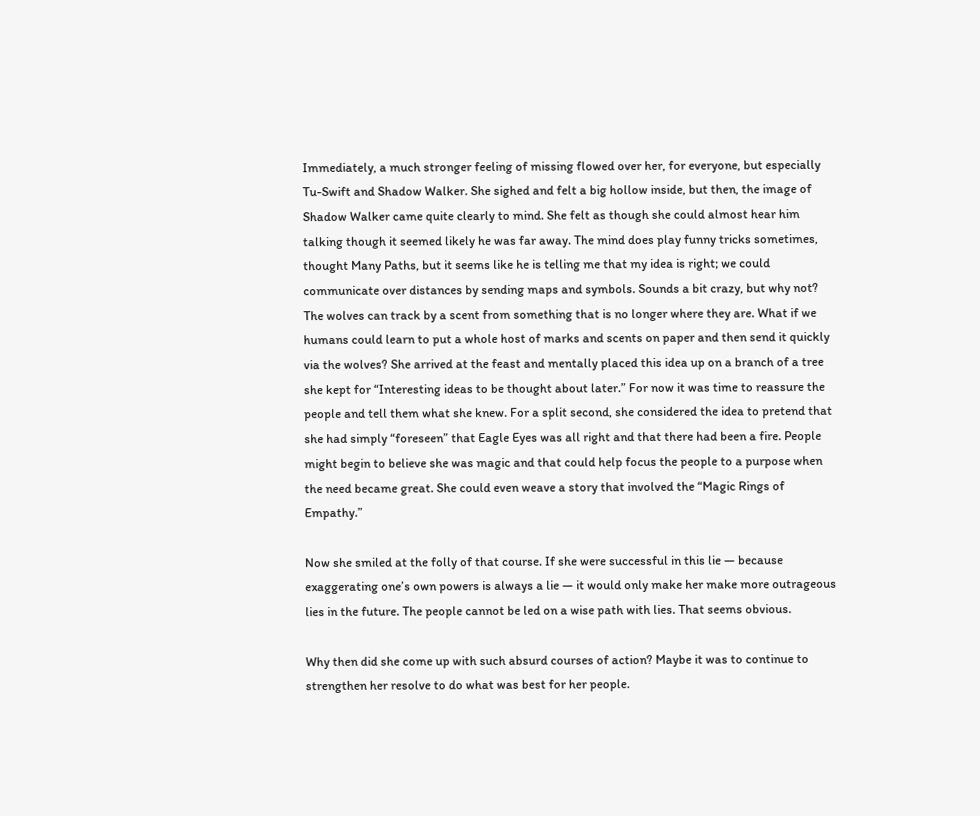Immediately, a much stronger feeling of missing flowed over her, for everyone, but especially Tu-Swift and Shadow Walker. She sighed and felt a big hollow inside, but then, the image of Shadow Walker came quite clearly to mind. She felt as though she could almost hear him talking though it seemed likely he was far away. The mind does play funny tricks sometimes, thought Many Paths, but it seems like he is telling me that my idea is right; we could communicate over distances by sending maps and symbols. Sounds a bit crazy, but why not? The wolves can track by a scent from something that is no longer where they are. What if we humans could learn to put a whole host of marks and scents on paper and then send it quickly via the wolves? She arrived at the feast and mentally placed this idea up on a branch of a tree she kept for “Interesting ideas to be thought about later.” For now it was time to reassure the people and tell them what she knew. For a split second, she considered the idea to pretend that she had simply “foreseen” that Eagle Eyes was all right and that there had been a fire. People might begin to believe she was magic and that could help focus the people to a purpose when the need became great. She could even weave a story that involved the “Magic Rings of Empathy.”

Now she smiled at the folly of that course. If she were successful in this lie — because exaggerating one’s own powers is always a lie — it would only make her make more outrageous lies in the future. The people cannot be led on a wise path with lies. That seems obvious.

Why then did she come up with such absurd courses of action? Maybe it was to continue to strengthen her resolve to do what was best for her people.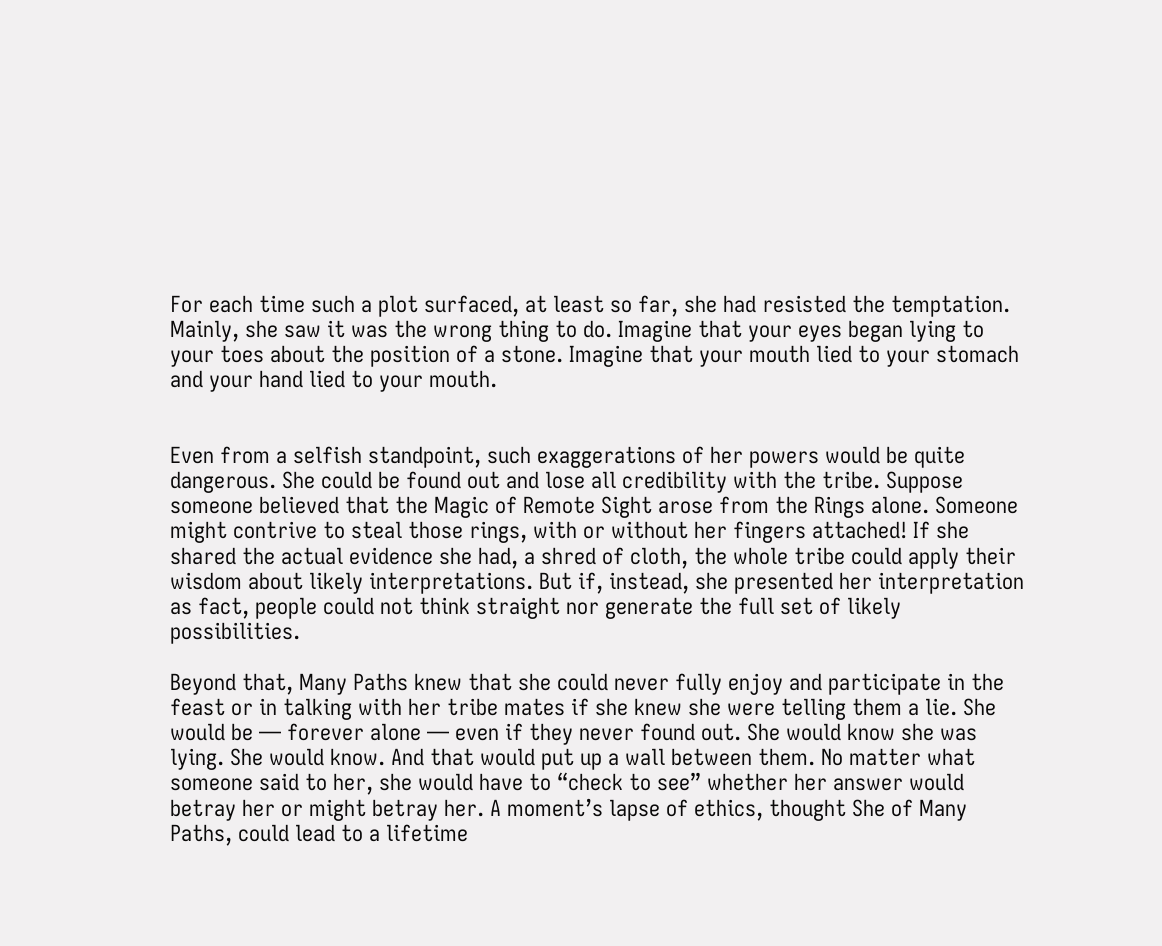For each time such a plot surfaced, at least so far, she had resisted the temptation. Mainly, she saw it was the wrong thing to do. Imagine that your eyes began lying to your toes about the position of a stone. Imagine that your mouth lied to your stomach and your hand lied to your mouth.


Even from a selfish standpoint, such exaggerations of her powers would be quite dangerous. She could be found out and lose all credibility with the tribe. Suppose someone believed that the Magic of Remote Sight arose from the Rings alone. Someone might contrive to steal those rings, with or without her fingers attached! If she shared the actual evidence she had, a shred of cloth, the whole tribe could apply their wisdom about likely interpretations. But if, instead, she presented her interpretation as fact, people could not think straight nor generate the full set of likely possibilities.

Beyond that, Many Paths knew that she could never fully enjoy and participate in the feast or in talking with her tribe mates if she knew she were telling them a lie. She would be — forever alone — even if they never found out. She would know she was lying. She would know. And that would put up a wall between them. No matter what someone said to her, she would have to “check to see” whether her answer would betray her or might betray her. A moment’s lapse of ethics, thought She of Many Paths, could lead to a lifetime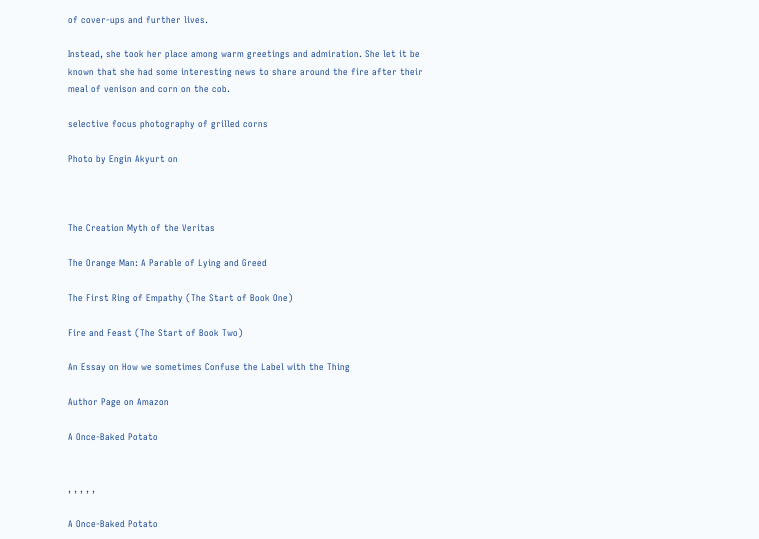of cover-ups and further lives.

Instead, she took her place among warm greetings and admiration. She let it be known that she had some interesting news to share around the fire after their meal of venison and corn on the cob.

selective focus photography of grilled corns

Photo by Engin Akyurt on



The Creation Myth of the Veritas

The Orange Man: A Parable of Lying and Greed

The First Ring of Empathy (The Start of Book One)

Fire and Feast (The Start of Book Two)

An Essay on How we sometimes Confuse the Label with the Thing

Author Page on Amazon

A Once-Baked Potato


, , , , ,

A Once-Baked Potato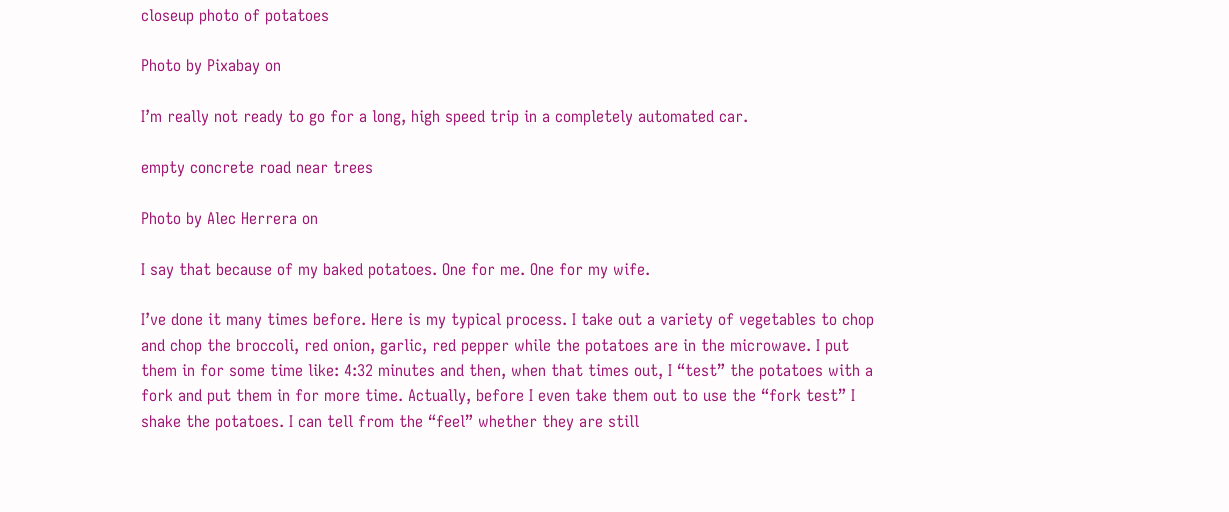closeup photo of potatoes

Photo by Pixabay on

I’m really not ready to go for a long, high speed trip in a completely automated car.

empty concrete road near trees

Photo by Alec Herrera on

I say that because of my baked potatoes. One for me. One for my wife.

I’ve done it many times before. Here is my typical process. I take out a variety of vegetables to chop and chop the broccoli, red onion, garlic, red pepper while the potatoes are in the microwave. I put them in for some time like: 4:32 minutes and then, when that times out, I “test” the potatoes with a fork and put them in for more time. Actually, before I even take them out to use the “fork test” I shake the potatoes. I can tell from the “feel” whether they are still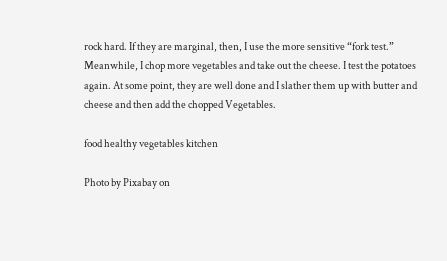rock hard. If they are marginal, then, I use the more sensitive “fork test.”  Meanwhile, I chop more vegetables and take out the cheese. I test the potatoes again. At some point, they are well done and I slather them up with butter and cheese and then add the chopped Vegetables.

food healthy vegetables kitchen

Photo by Pixabay on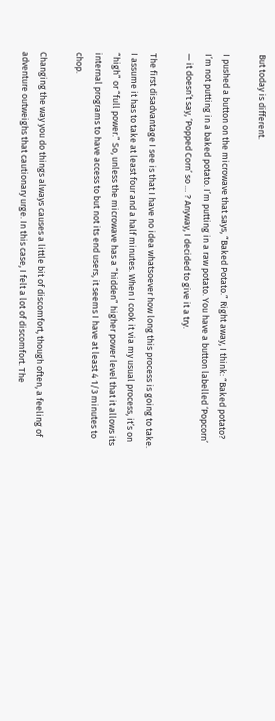But today is different.

I pushed a button on the microwave that says, “Baked Potato.” Right away, I think: “Baked potato? I’m not putting in a baked potato. I’m putting in a raw potato. You have a button labelled ‘Popcorn’ — it doesn’t say, ‘Popped Corn’ so … ? Anyway, I decided to give it a try.

The first disadvantage I see is that I have no idea whatsoever how long this process is going to take. I assume it has to take at least four and a half minutes. When I cook it via my usual process, it’s on “high” or “full power.” So, unless the microwave has a “hidden” higher power level that it allows its internal programs to have access to but not its end users, it seems I have at least 4 1/3 minutes to chop.

Changing the way you do things always causes a little bit of discomfort, though often, a feeling of adventure outweighs that cautionary urge. In this case, I felt a lot of discomfort. The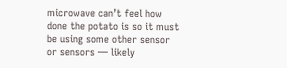microwave can’t feel how done the potato is so it must be using some other sensor or sensors — likely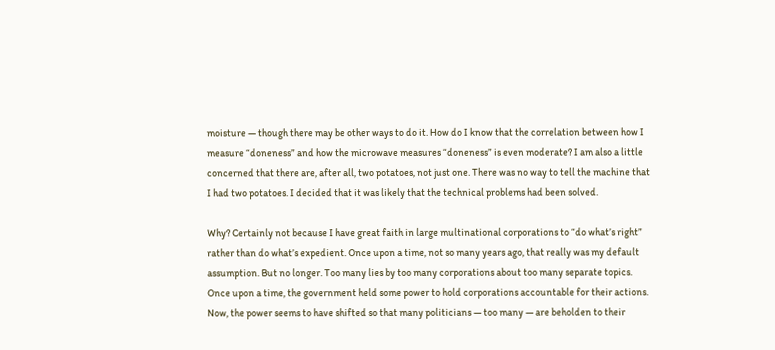moisture — though there may be other ways to do it. How do I know that the correlation between how I measure “doneness” and how the microwave measures “doneness” is even moderate? I am also a little concerned that there are, after all, two potatoes, not just one. There was no way to tell the machine that I had two potatoes. I decided that it was likely that the technical problems had been solved.

Why? Certainly not because I have great faith in large multinational corporations to “do what’s right” rather than do what’s expedient. Once upon a time, not so many years ago, that really was my default assumption. But no longer. Too many lies by too many corporations about too many separate topics. Once upon a time, the government held some power to hold corporations accountable for their actions. Now, the power seems to have shifted so that many politicians — too many — are beholden to their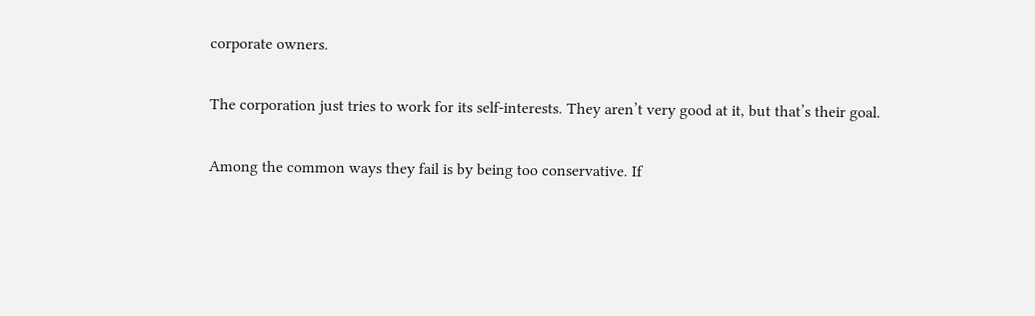corporate owners.

The corporation just tries to work for its self-interests. They aren’t very good at it, but that’s their goal.

Among the common ways they fail is by being too conservative. If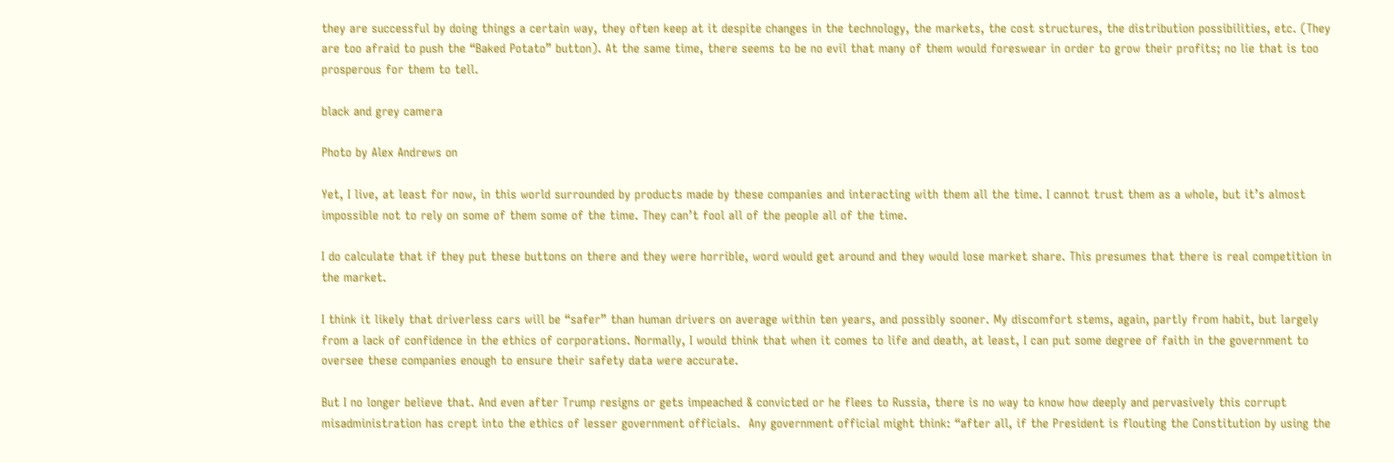they are successful by doing things a certain way, they often keep at it despite changes in the technology, the markets, the cost structures, the distribution possibilities, etc. (They are too afraid to push the “Baked Potato” button). At the same time, there seems to be no evil that many of them would foreswear in order to grow their profits; no lie that is too prosperous for them to tell.

black and grey camera

Photo by Alex Andrews on

Yet, I live, at least for now, in this world surrounded by products made by these companies and interacting with them all the time. I cannot trust them as a whole, but it’s almost impossible not to rely on some of them some of the time. They can’t fool all of the people all of the time.

I do calculate that if they put these buttons on there and they were horrible, word would get around and they would lose market share. This presumes that there is real competition in the market.

I think it likely that driverless cars will be “safer” than human drivers on average within ten years, and possibly sooner. My discomfort stems, again, partly from habit, but largely from a lack of confidence in the ethics of corporations. Normally, I would think that when it comes to life and death, at least, I can put some degree of faith in the government to oversee these companies enough to ensure their safety data were accurate.

But I no longer believe that. And even after Trump resigns or gets impeached & convicted or he flees to Russia, there is no way to know how deeply and pervasively this corrupt misadministration has crept into the ethics of lesser government officials.  Any government official might think: “after all, if the President is flouting the Constitution by using the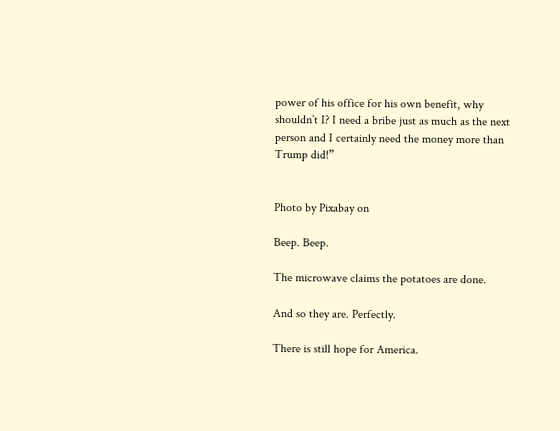power of his office for his own benefit, why shouldn’t I? I need a bribe just as much as the next person and I certainly need the money more than Trump did!”


Photo by Pixabay on

Beep. Beep.

The microwave claims the potatoes are done.

And so they are. Perfectly.

There is still hope for America.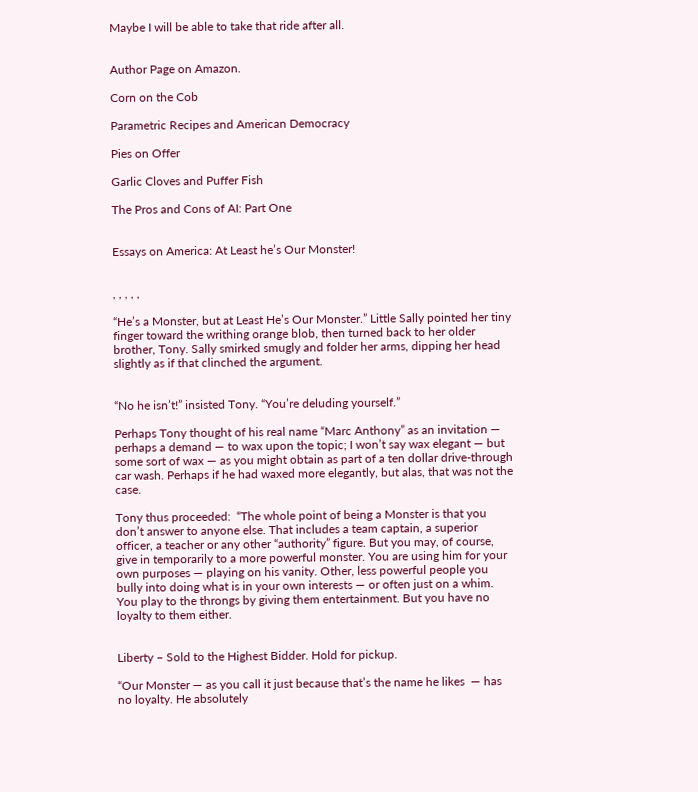Maybe I will be able to take that ride after all.


Author Page on Amazon.

Corn on the Cob

Parametric Recipes and American Democracy

Pies on Offer

Garlic Cloves and Puffer Fish

The Pros and Cons of AI: Part One


Essays on America: At Least he’s Our Monster!


, , , , ,

“He’s a Monster, but at Least He’s Our Monster.” Little Sally pointed her tiny finger toward the writhing orange blob, then turned back to her older brother, Tony. Sally smirked smugly and folder her arms, dipping her head slightly as if that clinched the argument.


“No he isn’t!” insisted Tony. “You’re deluding yourself.”

Perhaps Tony thought of his real name “Marc Anthony” as an invitation — perhaps a demand — to wax upon the topic; I won’t say wax elegant — but some sort of wax — as you might obtain as part of a ten dollar drive-through car wash. Perhaps if he had waxed more elegantly, but alas, that was not the case.

Tony thus proceeded:  “The whole point of being a Monster is that you don’t answer to anyone else. That includes a team captain, a superior officer, a teacher or any other “authority” figure. But you may, of course, give in temporarily to a more powerful monster. You are using him for your own purposes — playing on his vanity. Other, less powerful people you bully into doing what is in your own interests — or often just on a whim. You play to the throngs by giving them entertainment. But you have no loyalty to them either.


Liberty – Sold to the Highest Bidder. Hold for pickup.

“Our Monster — as you call it just because that’s the name he likes  — has no loyalty. He absolutely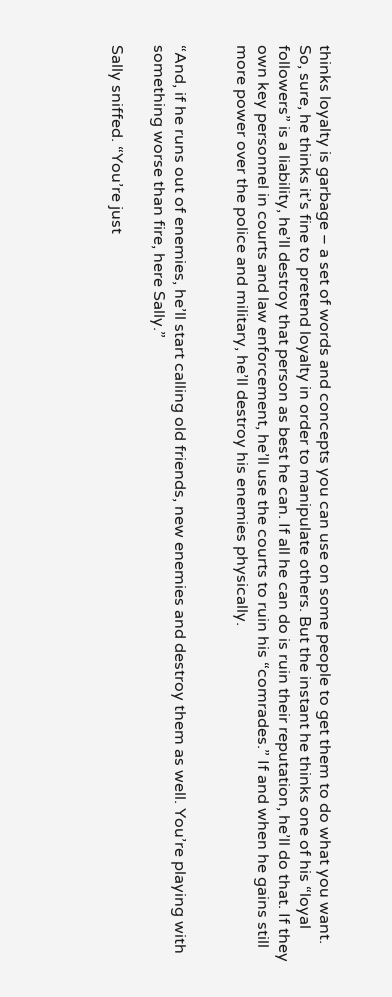thinks loyalty is garbage – a set of words and concepts you can use on some people to get them to do what you want. So, sure, he thinks it’s fine to pretend loyalty in order to manipulate others. But the instant he thinks one of his “loyal followers” is a liability, he’ll destroy that person as best he can. If all he can do is ruin their reputation, he’ll do that. If they own key personnel in courts and law enforcement, he’ll use the courts to ruin his “comrades.” If and when he gains still more power over the police and military, he’ll destroy his enemies physically.


“And, if he runs out of enemies, he’ll start calling old friends, new enemies and destroy them as well. You’re playing with something worse than fire, here Sally.”

Sally sniffed. “You’re just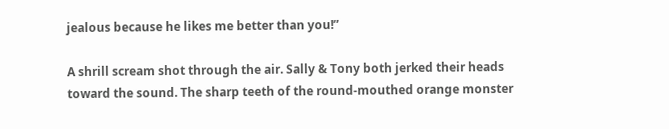jealous because he likes me better than you!”

A shrill scream shot through the air. Sally & Tony both jerked their heads toward the sound. The sharp teeth of the round-mouthed orange monster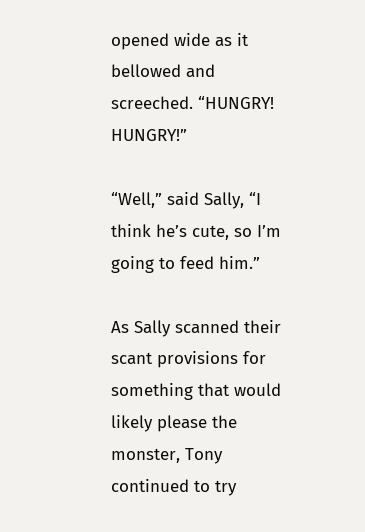opened wide as it bellowed and screeched. “HUNGRY! HUNGRY!”

“Well,” said Sally, “I think he’s cute, so I’m going to feed him.”

As Sally scanned their scant provisions for something that would likely please the monster, Tony continued to try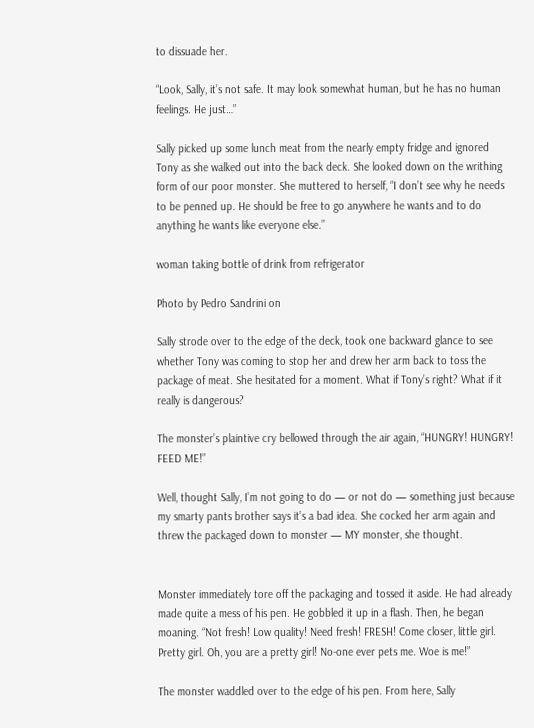to dissuade her.

“Look, Sally, it’s not safe. It may look somewhat human, but he has no human feelings. He just…”

Sally picked up some lunch meat from the nearly empty fridge and ignored Tony as she walked out into the back deck. She looked down on the writhing form of our poor monster. She muttered to herself, “I don’t see why he needs to be penned up. He should be free to go anywhere he wants and to do anything he wants like everyone else.”

woman taking bottle of drink from refrigerator

Photo by Pedro Sandrini on

Sally strode over to the edge of the deck, took one backward glance to see whether Tony was coming to stop her and drew her arm back to toss the package of meat. She hesitated for a moment. What if Tony’s right? What if it really is dangerous?

The monster’s plaintive cry bellowed through the air again, “HUNGRY! HUNGRY! FEED ME!”

Well, thought Sally, I’m not going to do — or not do — something just because my smarty pants brother says it’s a bad idea. She cocked her arm again and threw the packaged down to monster — MY monster, she thought.


Monster immediately tore off the packaging and tossed it aside. He had already made quite a mess of his pen. He gobbled it up in a flash. Then, he began moaning. “Not fresh! Low quality! Need fresh! FRESH! Come closer, little girl. Pretty girl. Oh, you are a pretty girl! No-one ever pets me. Woe is me!”

The monster waddled over to the edge of his pen. From here, Sally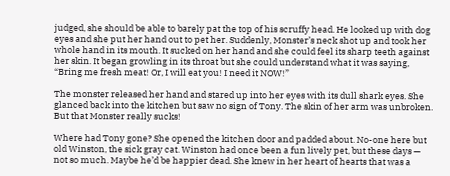judged, she should be able to barely pat the top of his scruffy head. He looked up with dog eyes and she put her hand out to pet her. Suddenly, Monster’s neck shot up and took her whole hand in its mouth. It sucked on her hand and she could feel its sharp teeth against her skin. It began growling in its throat but she could understand what it was saying, “Bring me fresh meat! Or, I will eat you! I need it NOW!”

The monster released her hand and stared up into her eyes with its dull shark eyes. She glanced back into the kitchen but saw no sign of Tony. The skin of her arm was unbroken. But that Monster really sucks!

Where had Tony gone? She opened the kitchen door and padded about. No-one here but old Winston, the sick gray cat. Winston had once been a fun lively pet, but these days — not so much. Maybe he’d be happier dead. She knew in her heart of hearts that was a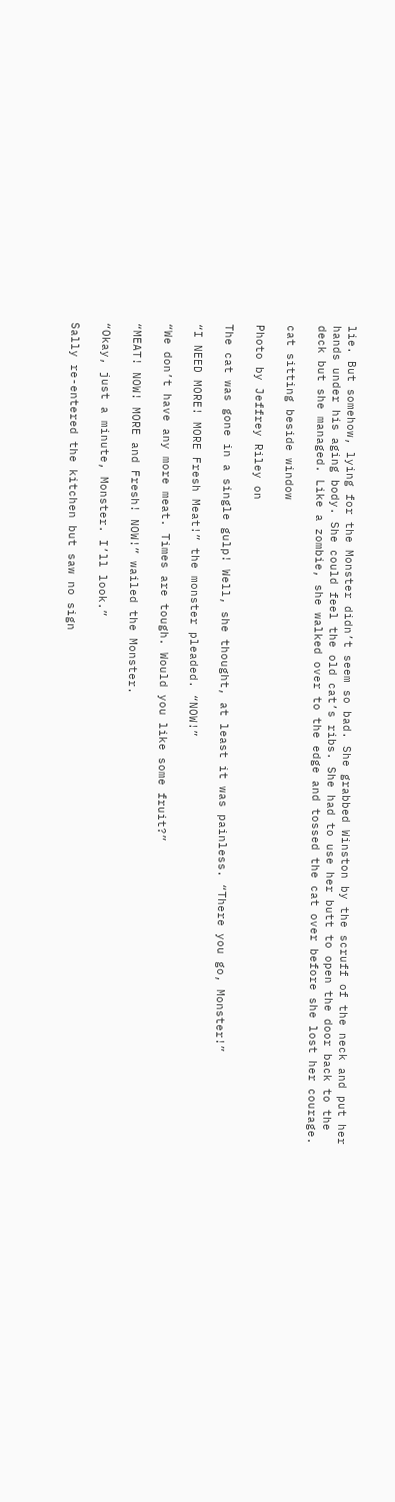lie. But somehow, lying for the Monster didn’t seem so bad. She grabbed Winston by the scruff of the neck and put her hands under his aging body. She could feel the old cat’s ribs. She had to use her butt to open the door back to the deck but she managed. Like a zombie, she walked over to the edge and tossed the cat over before she lost her courage.

cat sitting beside window

Photo by Jeffrey Riley on

The cat was gone in a single gulp! Well, she thought, at least it was painless. “There you go, Monster!”

“I NEED MORE! MORE Fresh Meat!” the monster pleaded. “NOW!”

“We don’t have any more meat. Times are tough. Would you like some fruit?”

“MEAT! NOW! MORE and Fresh! NOW!” wailed the Monster.

“Okay, just a minute, Monster. I’ll look.”

Sally re-entered the kitchen but saw no sign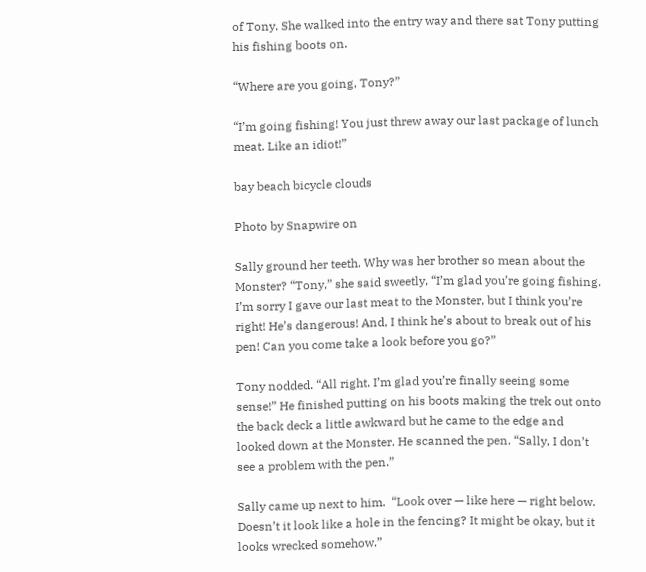of Tony. She walked into the entry way and there sat Tony putting his fishing boots on.

“Where are you going, Tony?”

“I’m going fishing! You just threw away our last package of lunch meat. Like an idiot!”

bay beach bicycle clouds

Photo by Snapwire on

Sally ground her teeth. Why was her brother so mean about the Monster? “Tony,” she said sweetly, “I’m glad you’re going fishing. I’m sorry I gave our last meat to the Monster, but I think you’re right! He’s dangerous! And, I think he’s about to break out of his pen! Can you come take a look before you go?”

Tony nodded. “All right. I’m glad you’re finally seeing some sense!” He finished putting on his boots making the trek out onto the back deck a little awkward but he came to the edge and looked down at the Monster. He scanned the pen. “Sally, I don’t see a problem with the pen.”

Sally came up next to him.  “Look over — like here — right below. Doesn’t it look like a hole in the fencing? It might be okay, but it looks wrecked somehow.”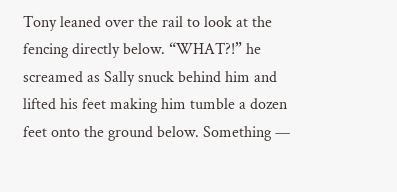Tony leaned over the rail to look at the fencing directly below. “WHAT?!” he screamed as Sally snuck behind him and lifted his feet making him tumble a dozen feet onto the ground below. Something —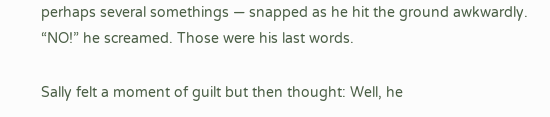perhaps several somethings — snapped as he hit the ground awkwardly. “NO!” he screamed. Those were his last words.

Sally felt a moment of guilt but then thought: Well, he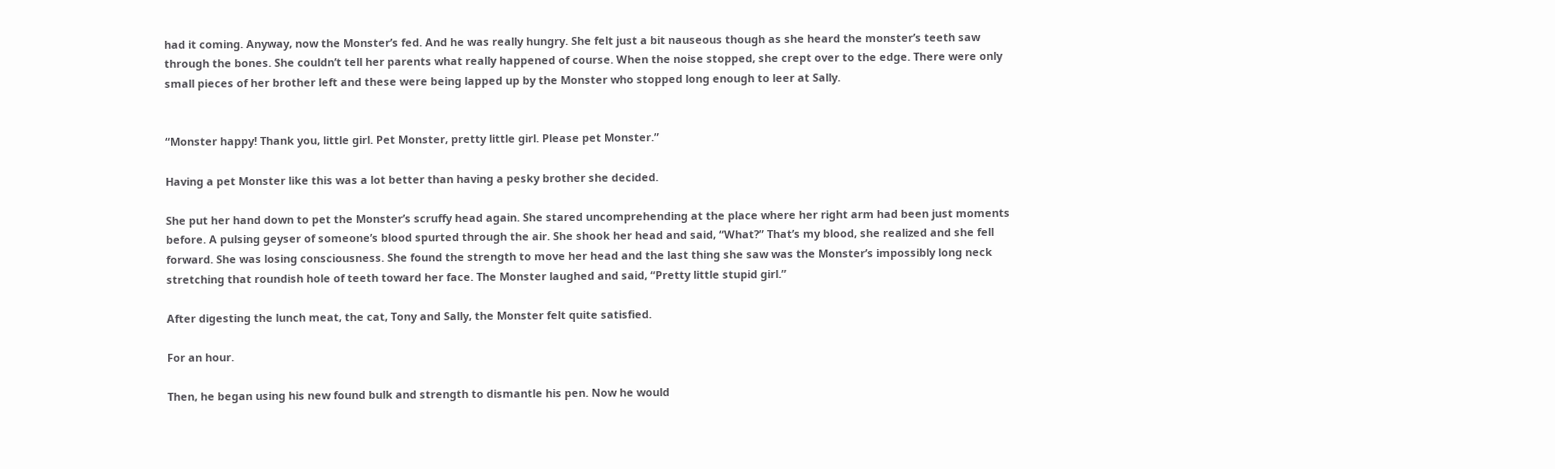had it coming. Anyway, now the Monster’s fed. And he was really hungry. She felt just a bit nauseous though as she heard the monster’s teeth saw through the bones. She couldn’t tell her parents what really happened of course. When the noise stopped, she crept over to the edge. There were only small pieces of her brother left and these were being lapped up by the Monster who stopped long enough to leer at Sally.


“Monster happy! Thank you, little girl. Pet Monster, pretty little girl. Please pet Monster.”

Having a pet Monster like this was a lot better than having a pesky brother she decided.

She put her hand down to pet the Monster’s scruffy head again. She stared uncomprehending at the place where her right arm had been just moments before. A pulsing geyser of someone’s blood spurted through the air. She shook her head and said, “What?” That’s my blood, she realized and she fell forward. She was losing consciousness. She found the strength to move her head and the last thing she saw was the Monster’s impossibly long neck stretching that roundish hole of teeth toward her face. The Monster laughed and said, “Pretty little stupid girl.”

After digesting the lunch meat, the cat, Tony and Sally, the Monster felt quite satisfied.

For an hour.

Then, he began using his new found bulk and strength to dismantle his pen. Now he would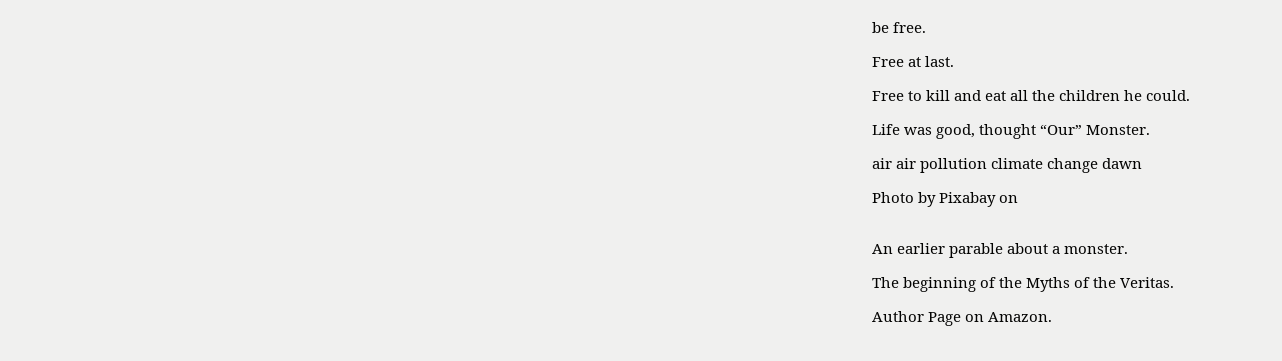be free.

Free at last.

Free to kill and eat all the children he could.

Life was good, thought “Our” Monster.

air air pollution climate change dawn

Photo by Pixabay on


An earlier parable about a monster.

The beginning of the Myths of the Veritas.

Author Page on Amazon.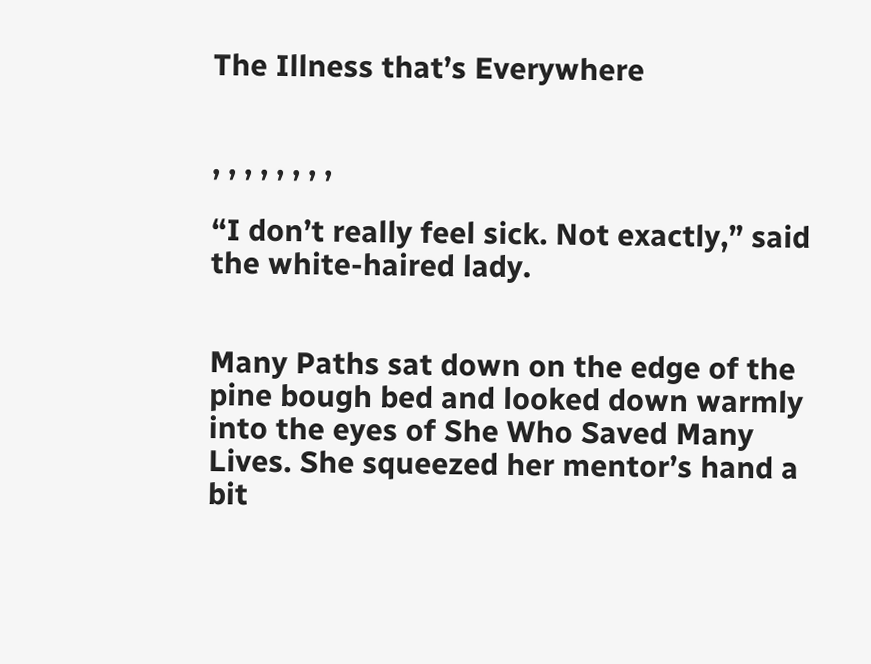The Illness that’s Everywhere


, , , , , , , ,

“I don’t really feel sick. Not exactly,” said the white-haired lady.


Many Paths sat down on the edge of the pine bough bed and looked down warmly into the eyes of She Who Saved Many Lives. She squeezed her mentor’s hand a bit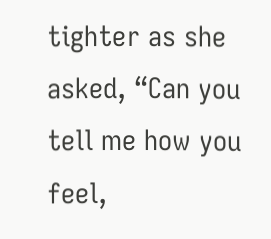tighter as she asked, “Can you tell me how you feel,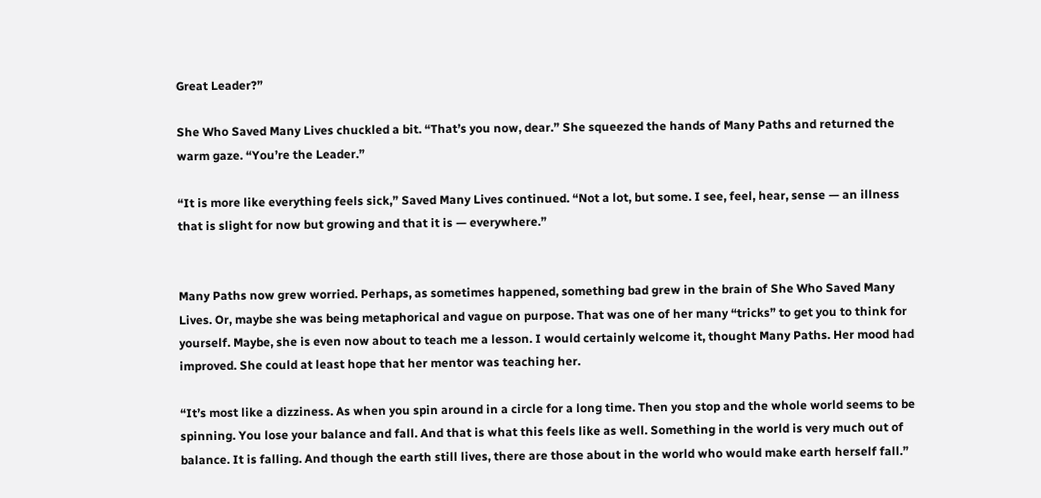Great Leader?”

She Who Saved Many Lives chuckled a bit. “That’s you now, dear.” She squeezed the hands of Many Paths and returned the warm gaze. “You’re the Leader.”

“It is more like everything feels sick,” Saved Many Lives continued. “Not a lot, but some. I see, feel, hear, sense — an illness that is slight for now but growing and that it is — everywhere.”


Many Paths now grew worried. Perhaps, as sometimes happened, something bad grew in the brain of She Who Saved Many Lives. Or, maybe she was being metaphorical and vague on purpose. That was one of her many “tricks” to get you to think for yourself. Maybe, she is even now about to teach me a lesson. I would certainly welcome it, thought Many Paths. Her mood had improved. She could at least hope that her mentor was teaching her.

“It’s most like a dizziness. As when you spin around in a circle for a long time. Then you stop and the whole world seems to be spinning. You lose your balance and fall. And that is what this feels like as well. Something in the world is very much out of balance. It is falling. And though the earth still lives, there are those about in the world who would make earth herself fall.”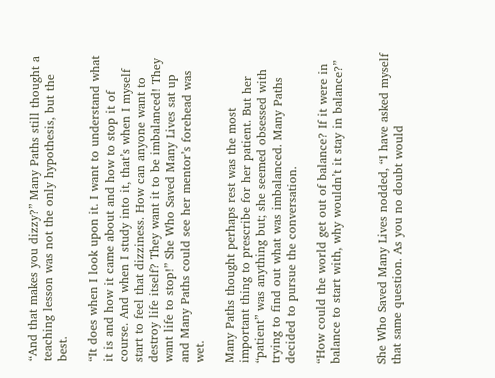“And that makes you dizzy?” Many Paths still thought a teaching lesson was not the only hypothesis, but the best.

“It does when I look upon it. I want to understand what it is and how it came about and how to stop it of course. And when I study into it, that’s when I myself start to feel that dizziness. How can anyone want to destroy life itself? They want it to be imbalanced! They want life to stop!” She Who Saved Many Lives sat up and Many Paths could see her mentor’s forehead was wet.

Many Paths thought perhaps rest was the most important thing to prescribe for her patient. But her “patient” was anything but; she seemed obsessed with trying to find out what was imbalanced. Many Paths decided to pursue the conversation.

“How could the world get out of balance? If it were in balance to start with, why wouldn’t it stay in balance?”


She Who Saved Many Lives nodded, “I have asked myself that same question. As you no doubt would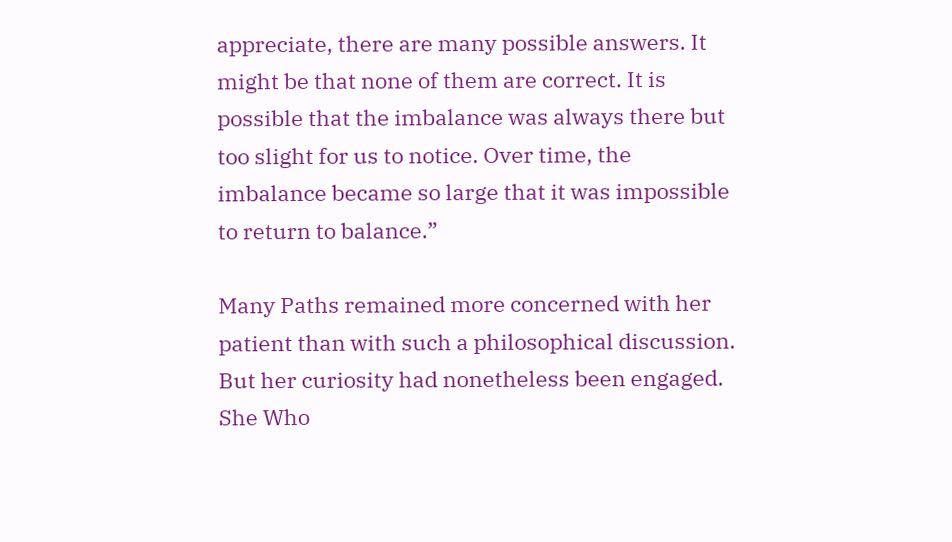appreciate, there are many possible answers. It might be that none of them are correct. It is possible that the imbalance was always there but too slight for us to notice. Over time, the imbalance became so large that it was impossible to return to balance.”

Many Paths remained more concerned with her patient than with such a philosophical discussion. But her curiosity had nonetheless been engaged. She Who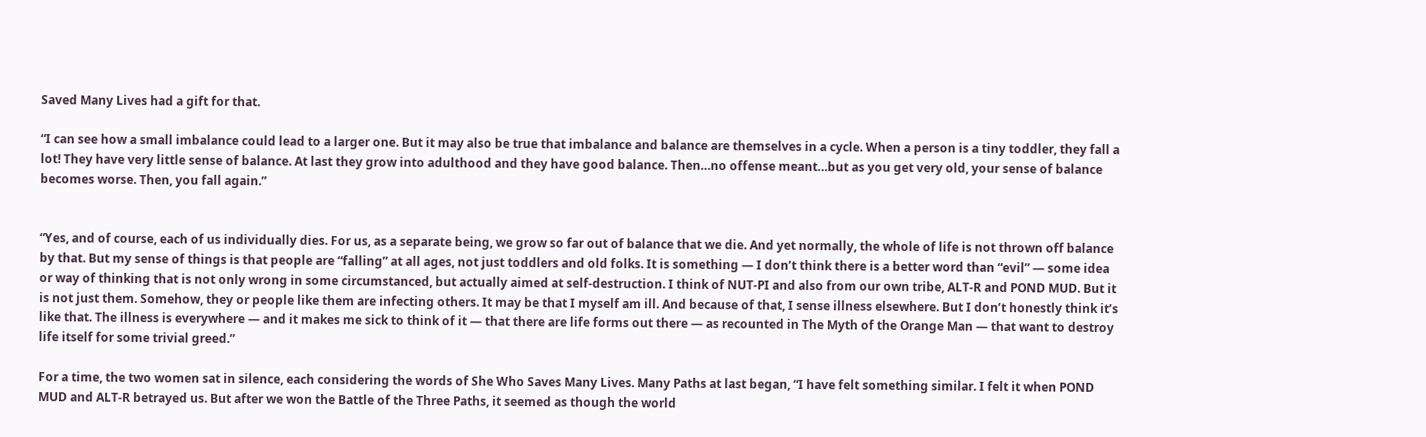Saved Many Lives had a gift for that.

“I can see how a small imbalance could lead to a larger one. But it may also be true that imbalance and balance are themselves in a cycle. When a person is a tiny toddler, they fall a lot! They have very little sense of balance. At last they grow into adulthood and they have good balance. Then…no offense meant…but as you get very old, your sense of balance becomes worse. Then, you fall again.”


“Yes, and of course, each of us individually dies. For us, as a separate being, we grow so far out of balance that we die. And yet normally, the whole of life is not thrown off balance by that. But my sense of things is that people are “falling” at all ages, not just toddlers and old folks. It is something — I don’t think there is a better word than “evil” — some idea or way of thinking that is not only wrong in some circumstanced, but actually aimed at self-destruction. I think of NUT-PI and also from our own tribe, ALT-R and POND MUD. But it is not just them. Somehow, they or people like them are infecting others. It may be that I myself am ill. And because of that, I sense illness elsewhere. But I don’t honestly think it’s like that. The illness is everywhere — and it makes me sick to think of it — that there are life forms out there — as recounted in The Myth of the Orange Man — that want to destroy life itself for some trivial greed.”

For a time, the two women sat in silence, each considering the words of She Who Saves Many Lives. Many Paths at last began, “I have felt something similar. I felt it when POND MUD and ALT-R betrayed us. But after we won the Battle of the Three Paths, it seemed as though the world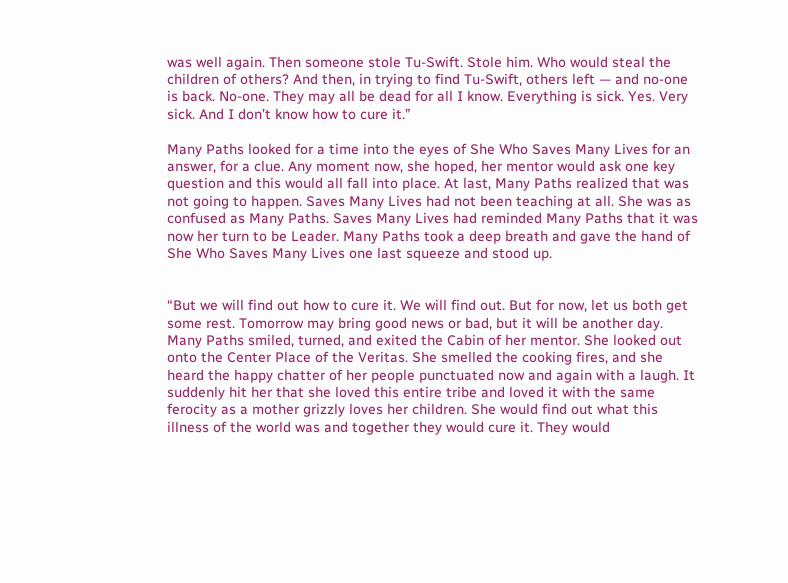was well again. Then someone stole Tu-Swift. Stole him. Who would steal the children of others? And then, in trying to find Tu-Swift, others left — and no-one is back. No-one. They may all be dead for all I know. Everything is sick. Yes. Very sick. And I don’t know how to cure it.”

Many Paths looked for a time into the eyes of She Who Saves Many Lives for an answer, for a clue. Any moment now, she hoped, her mentor would ask one key question and this would all fall into place. At last, Many Paths realized that was not going to happen. Saves Many Lives had not been teaching at all. She was as confused as Many Paths. Saves Many Lives had reminded Many Paths that it was now her turn to be Leader. Many Paths took a deep breath and gave the hand of She Who Saves Many Lives one last squeeze and stood up.


“But we will find out how to cure it. We will find out. But for now, let us both get some rest. Tomorrow may bring good news or bad, but it will be another day. Many Paths smiled, turned, and exited the Cabin of her mentor. She looked out onto the Center Place of the Veritas. She smelled the cooking fires, and she heard the happy chatter of her people punctuated now and again with a laugh. It suddenly hit her that she loved this entire tribe and loved it with the same ferocity as a mother grizzly loves her children. She would find out what this illness of the world was and together they would cure it. They would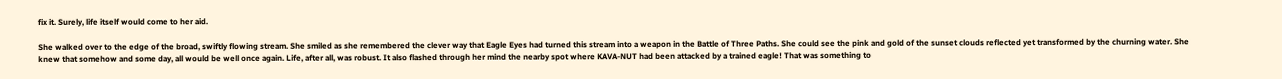fix it. Surely, life itself would come to her aid.

She walked over to the edge of the broad, swiftly flowing stream. She smiled as she remembered the clever way that Eagle Eyes had turned this stream into a weapon in the Battle of Three Paths. She could see the pink and gold of the sunset clouds reflected yet transformed by the churning water. She knew that somehow and some day, all would be well once again. Life, after all, was robust. It also flashed through her mind the nearby spot where KAVA-NUT had been attacked by a trained eagle! That was something to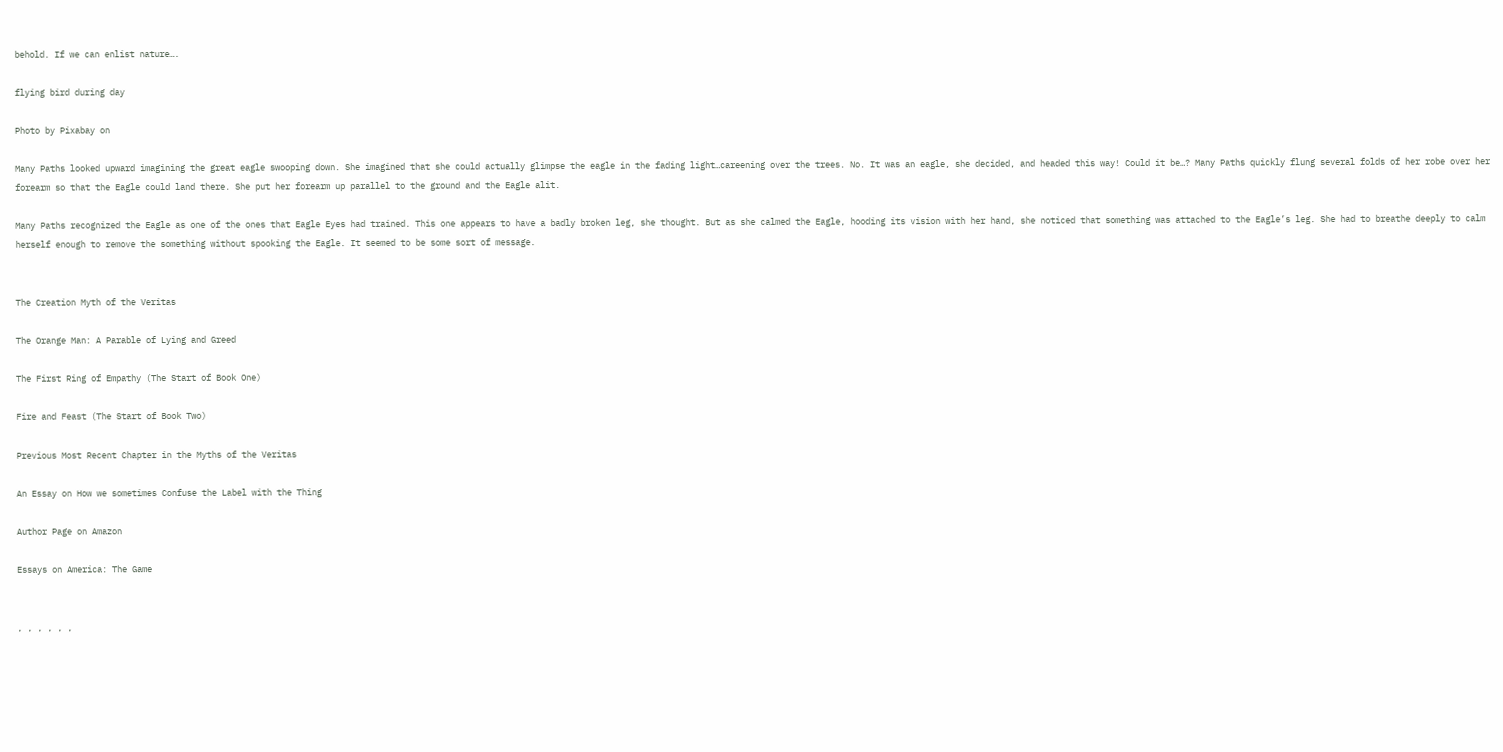behold. If we can enlist nature….

flying bird during day

Photo by Pixabay on

Many Paths looked upward imagining the great eagle swooping down. She imagined that she could actually glimpse the eagle in the fading light…careening over the trees. No. It was an eagle, she decided, and headed this way! Could it be…? Many Paths quickly flung several folds of her robe over her forearm so that the Eagle could land there. She put her forearm up parallel to the ground and the Eagle alit.

Many Paths recognized the Eagle as one of the ones that Eagle Eyes had trained. This one appears to have a badly broken leg, she thought. But as she calmed the Eagle, hooding its vision with her hand, she noticed that something was attached to the Eagle’s leg. She had to breathe deeply to calm herself enough to remove the something without spooking the Eagle. It seemed to be some sort of message.


The Creation Myth of the Veritas

The Orange Man: A Parable of Lying and Greed

The First Ring of Empathy (The Start of Book One)

Fire and Feast (The Start of Book Two)

Previous Most Recent Chapter in the Myths of the Veritas

An Essay on How we sometimes Confuse the Label with the Thing

Author Page on Amazon

Essays on America: The Game


, , , , , ,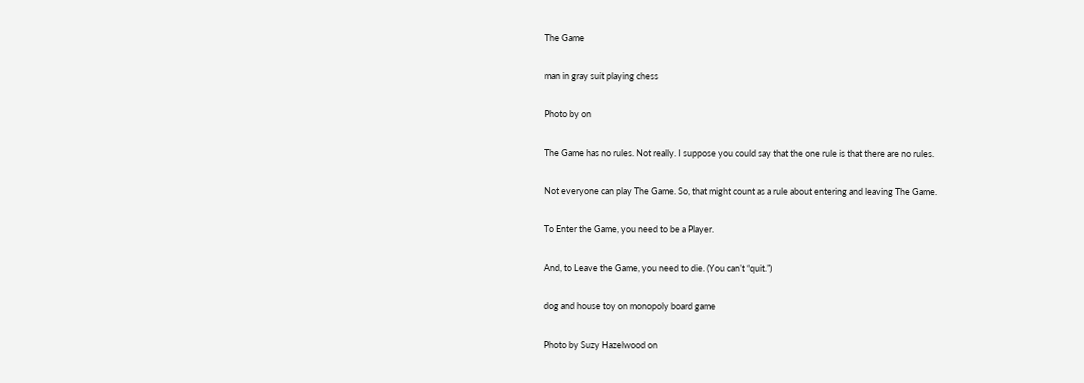The Game

man in gray suit playing chess

Photo by on

The Game has no rules. Not really. I suppose you could say that the one rule is that there are no rules.

Not everyone can play The Game. So, that might count as a rule about entering and leaving The Game.

To Enter the Game, you need to be a Player.

And, to Leave the Game, you need to die. (You can’t “quit.”)

dog and house toy on monopoly board game

Photo by Suzy Hazelwood on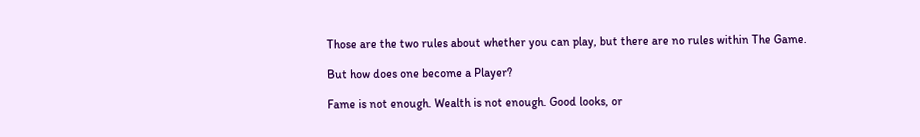Those are the two rules about whether you can play, but there are no rules within The Game.

But how does one become a Player?

Fame is not enough. Wealth is not enough. Good looks, or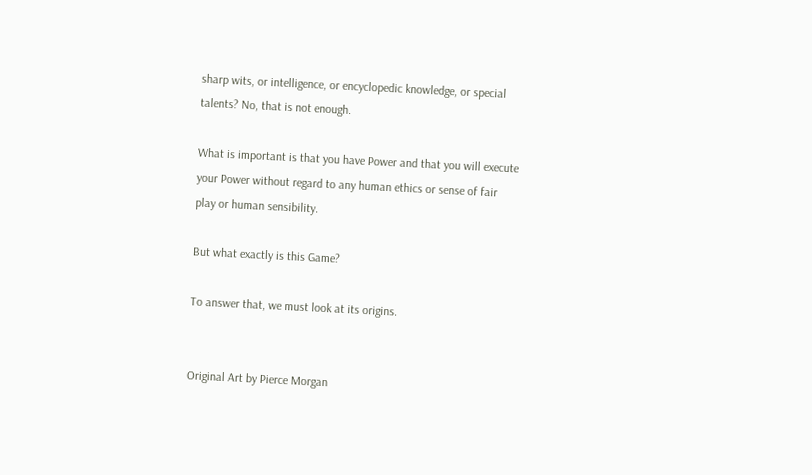sharp wits, or intelligence, or encyclopedic knowledge, or special talents? No, that is not enough.

What is important is that you have Power and that you will execute your Power without regard to any human ethics or sense of fair play or human sensibility.

But what exactly is this Game?

To answer that, we must look at its origins.


Original Art by Pierce Morgan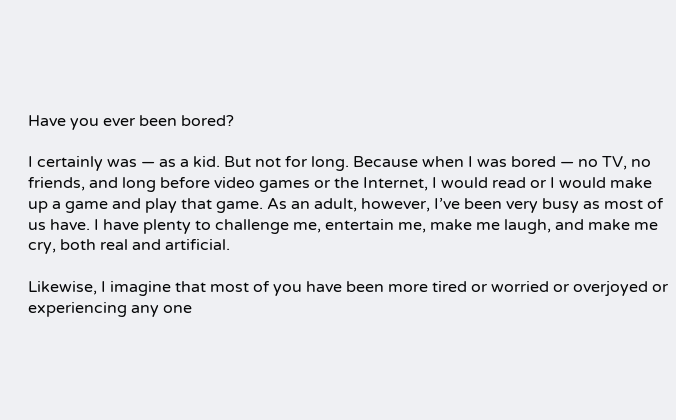Have you ever been bored?

I certainly was — as a kid. But not for long. Because when I was bored — no TV, no friends, and long before video games or the Internet, I would read or I would make up a game and play that game. As an adult, however, I’ve been very busy as most of us have. I have plenty to challenge me, entertain me, make me laugh, and make me cry, both real and artificial.

Likewise, I imagine that most of you have been more tired or worried or overjoyed or experiencing any one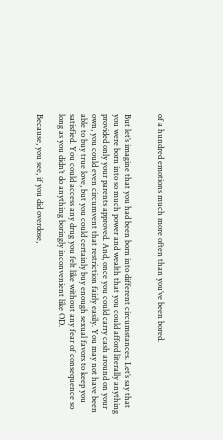of a hundred emotions much more often than you’ve been bored.


But let’s imagine that you had been born into different circumstances. Let’s say that you were born into so much power and wealth that you could afford literally anything provided only your parents approved. And, once you could carry cash around on your own, you could even circumvent that restriction fairly easily. You may not have been able to buy true love, but you could certainly buy enough sexual favors to keep you satisfied. You could access any drug you felt like without any fear of consequence so long as you didn’t do anything boringly inconvenient like OD.

Because, you see, if you did overdose,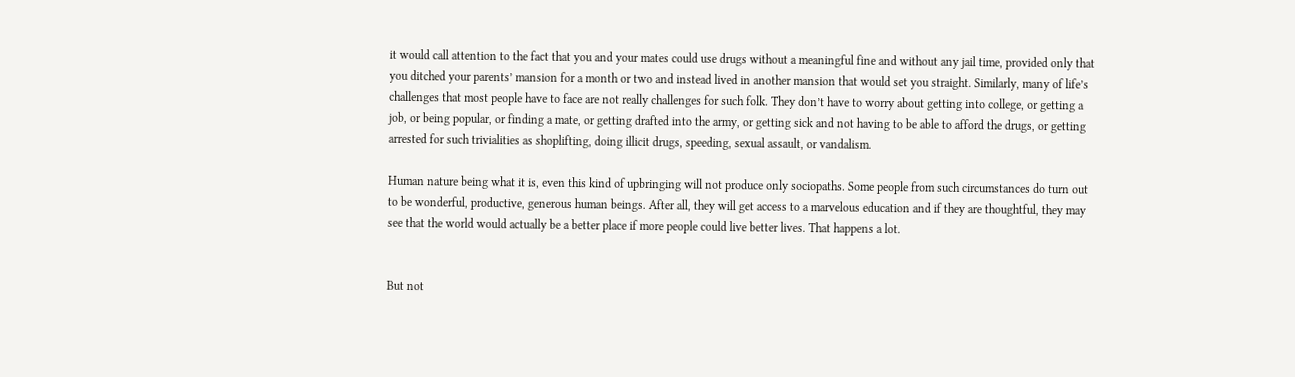it would call attention to the fact that you and your mates could use drugs without a meaningful fine and without any jail time, provided only that you ditched your parents’ mansion for a month or two and instead lived in another mansion that would set you straight. Similarly, many of life’s challenges that most people have to face are not really challenges for such folk. They don’t have to worry about getting into college, or getting a job, or being popular, or finding a mate, or getting drafted into the army, or getting sick and not having to be able to afford the drugs, or getting arrested for such trivialities as shoplifting, doing illicit drugs, speeding, sexual assault, or vandalism.

Human nature being what it is, even this kind of upbringing will not produce only sociopaths. Some people from such circumstances do turn out to be wonderful, productive, generous human beings. After all, they will get access to a marvelous education and if they are thoughtful, they may see that the world would actually be a better place if more people could live better lives. That happens a lot.


But not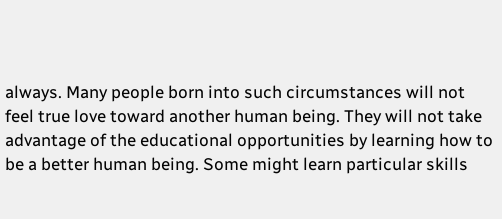always. Many people born into such circumstances will not feel true love toward another human being. They will not take advantage of the educational opportunities by learning how to be a better human being. Some might learn particular skills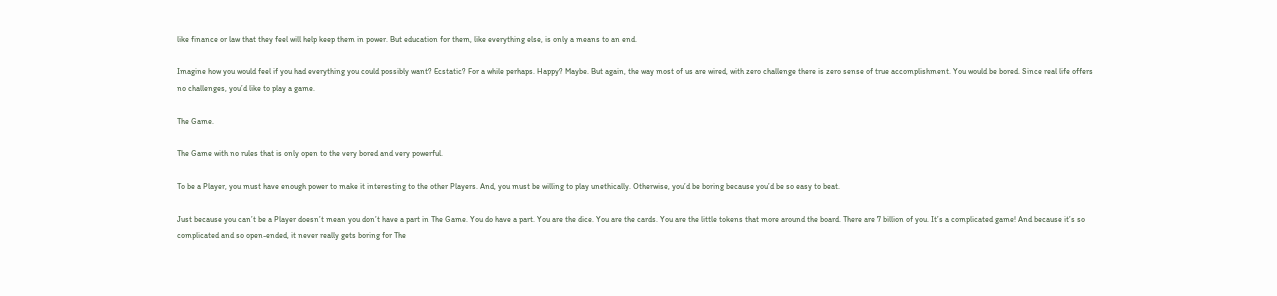like finance or law that they feel will help keep them in power. But education for them, like everything else, is only a means to an end.

Imagine how you would feel if you had everything you could possibly want? Ecstatic? For a while perhaps. Happy? Maybe. But again, the way most of us are wired, with zero challenge there is zero sense of true accomplishment. You would be bored. Since real life offers no challenges, you’d like to play a game.

The Game.

The Game with no rules that is only open to the very bored and very powerful.

To be a Player, you must have enough power to make it interesting to the other Players. And, you must be willing to play unethically. Otherwise, you’d be boring because you’d be so easy to beat.

Just because you can’t be a Player doesn’t mean you don’t have a part in The Game. You do have a part. You are the dice. You are the cards. You are the little tokens that more around the board. There are 7 billion of you. It’s a complicated game! And because it’s so complicated and so open-ended, it never really gets boring for The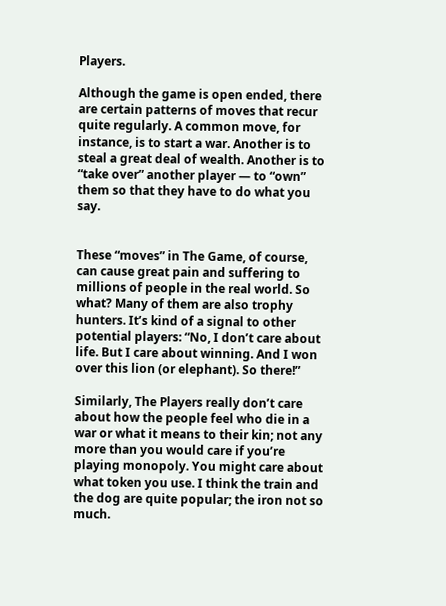Players.

Although the game is open ended, there are certain patterns of moves that recur quite regularly. A common move, for instance, is to start a war. Another is to steal a great deal of wealth. Another is to “take over” another player — to “own” them so that they have to do what you say.


These “moves” in The Game, of course, can cause great pain and suffering to millions of people in the real world. So what? Many of them are also trophy hunters. It’s kind of a signal to other potential players: “No, I don’t care about life. But I care about winning. And I won over this lion (or elephant). So there!”

Similarly, The Players really don’t care about how the people feel who die in a war or what it means to their kin; not any more than you would care if you’re playing monopoly. You might care about what token you use. I think the train and the dog are quite popular; the iron not so much.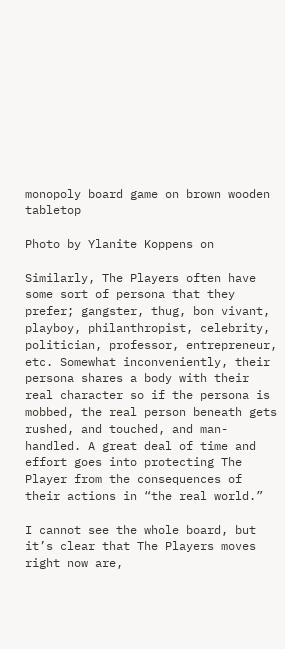monopoly board game on brown wooden tabletop

Photo by Ylanite Koppens on

Similarly, The Players often have some sort of persona that they prefer; gangster, thug, bon vivant, playboy, philanthropist, celebrity, politician, professor, entrepreneur, etc. Somewhat inconveniently, their persona shares a body with their real character so if the persona is mobbed, the real person beneath gets rushed, and touched, and man-handled. A great deal of time and effort goes into protecting The Player from the consequences of their actions in “the real world.”

I cannot see the whole board, but it’s clear that The Players moves right now are,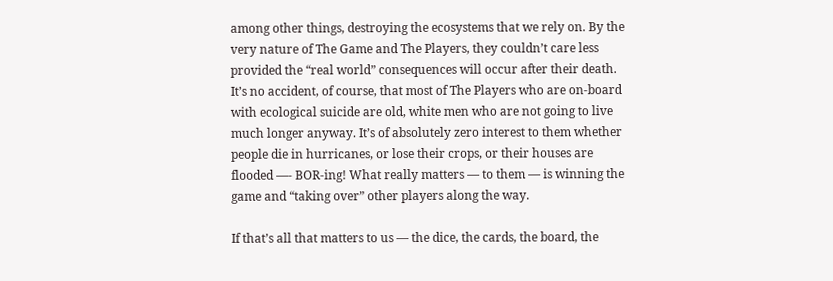among other things, destroying the ecosystems that we rely on. By the very nature of The Game and The Players, they couldn’t care less provided the “real world” consequences will occur after their death. It’s no accident, of course, that most of The Players who are on-board with ecological suicide are old, white men who are not going to live much longer anyway. It’s of absolutely zero interest to them whether people die in hurricanes, or lose their crops, or their houses are flooded —- BOR-ing! What really matters — to them — is winning the game and “taking over” other players along the way.

If that’s all that matters to us — the dice, the cards, the board, the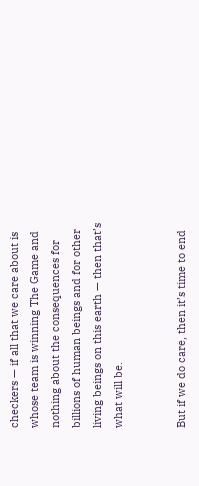checkers — if all that we care about is whose team is winning The Game and nothing about the consequences for billions of human beings and for other living beings on this earth — then that’s what will be.


But if we do care, then it’s time to end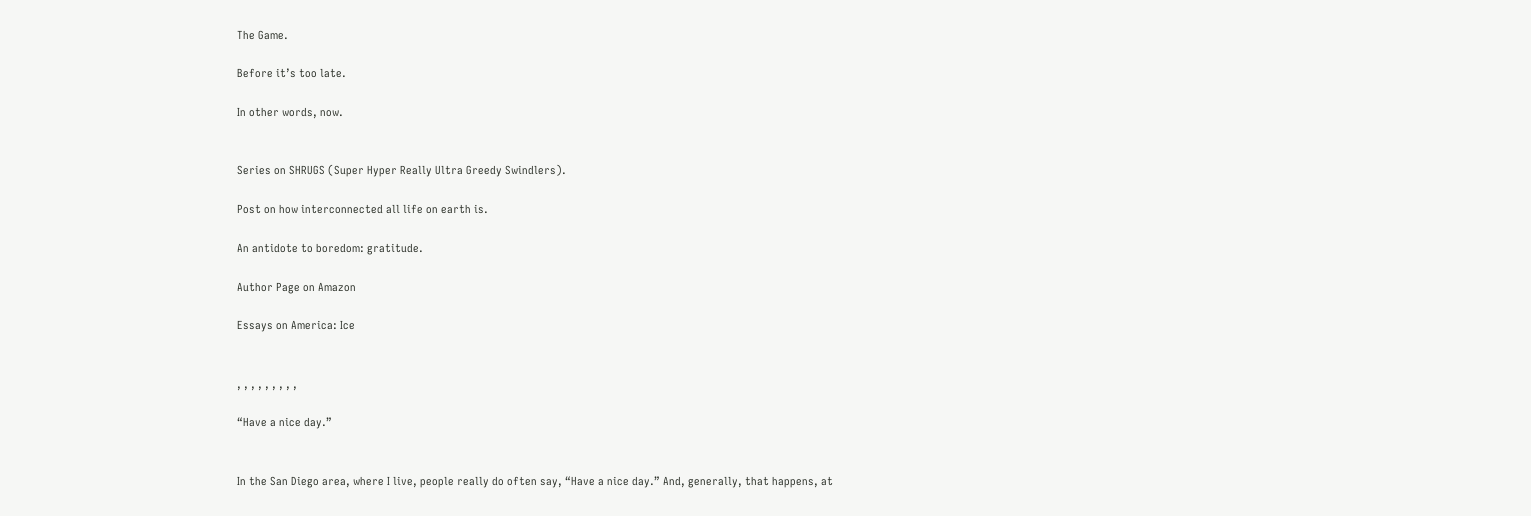The Game.

Before it’s too late.

In other words, now.


Series on SHRUGS (Super Hyper Really Ultra Greedy Swindlers).

Post on how interconnected all life on earth is.

An antidote to boredom: gratitude.

Author Page on Amazon

Essays on America: Ice


, , , , , , , , ,

“Have a nice day.”


In the San Diego area, where I live, people really do often say, “Have a nice day.” And, generally, that happens, at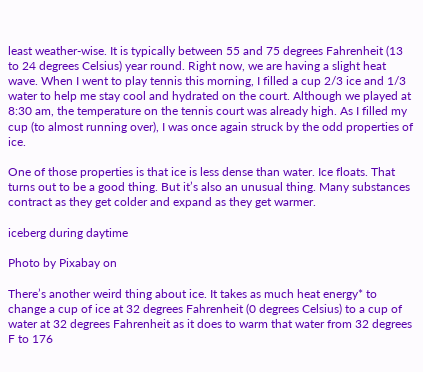least weather-wise. It is typically between 55 and 75 degrees Fahrenheit (13 to 24 degrees Celsius) year round. Right now, we are having a slight heat wave. When I went to play tennis this morning, I filled a cup 2/3 ice and 1/3 water to help me stay cool and hydrated on the court. Although we played at 8:30 am, the temperature on the tennis court was already high. As I filled my cup (to almost running over), I was once again struck by the odd properties of ice.

One of those properties is that ice is less dense than water. Ice floats. That turns out to be a good thing. But it’s also an unusual thing. Many substances contract as they get colder and expand as they get warmer.

iceberg during daytime

Photo by Pixabay on

There’s another weird thing about ice. It takes as much heat energy* to change a cup of ice at 32 degrees Fahrenheit (0 degrees Celsius) to a cup of water at 32 degrees Fahrenheit as it does to warm that water from 32 degrees F to 176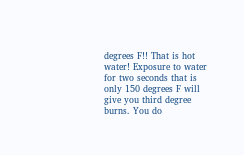degrees F!! That is hot water! Exposure to water for two seconds that is only 150 degrees F will give you third degree burns. You do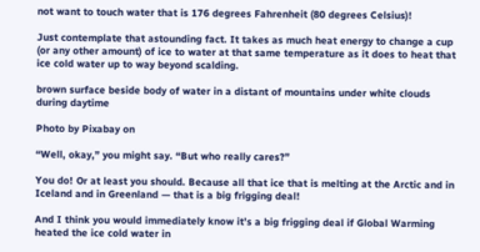not want to touch water that is 176 degrees Fahrenheit (80 degrees Celsius)!

Just contemplate that astounding fact. It takes as much heat energy to change a cup (or any other amount) of ice to water at that same temperature as it does to heat that ice cold water up to way beyond scalding.

brown surface beside body of water in a distant of mountains under white clouds during daytime

Photo by Pixabay on

“Well, okay,” you might say. “But who really cares?”

You do! Or at least you should. Because all that ice that is melting at the Arctic and in Iceland and in Greenland — that is a big frigging deal!

And I think you would immediately know it’s a big frigging deal if Global Warming heated the ice cold water in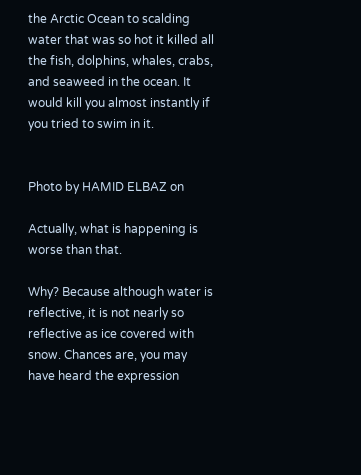the Arctic Ocean to scalding water that was so hot it killed all the fish, dolphins, whales, crabs, and seaweed in the ocean. It would kill you almost instantly if you tried to swim in it.


Photo by HAMID ELBAZ on

Actually, what is happening is worse than that.

Why? Because although water is reflective, it is not nearly so reflective as ice covered with snow. Chances are, you may have heard the expression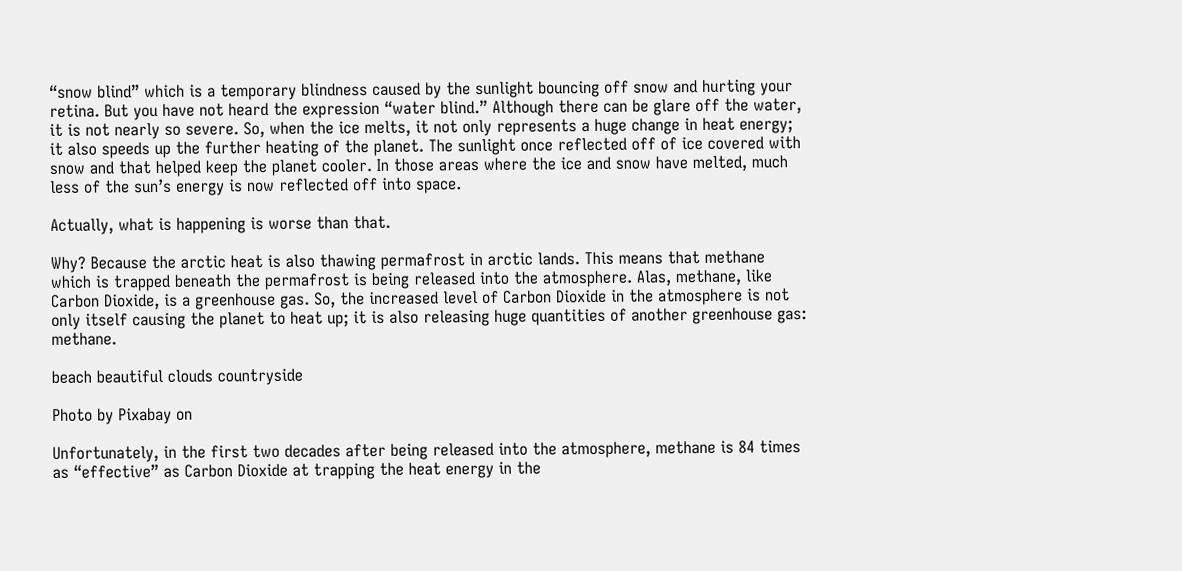“snow blind” which is a temporary blindness caused by the sunlight bouncing off snow and hurting your retina. But you have not heard the expression “water blind.” Although there can be glare off the water, it is not nearly so severe. So, when the ice melts, it not only represents a huge change in heat energy; it also speeds up the further heating of the planet. The sunlight once reflected off of ice covered with snow and that helped keep the planet cooler. In those areas where the ice and snow have melted, much less of the sun’s energy is now reflected off into space.

Actually, what is happening is worse than that.

Why? Because the arctic heat is also thawing permafrost in arctic lands. This means that methane which is trapped beneath the permafrost is being released into the atmosphere. Alas, methane, like Carbon Dioxide, is a greenhouse gas. So, the increased level of Carbon Dioxide in the atmosphere is not only itself causing the planet to heat up; it is also releasing huge quantities of another greenhouse gas: methane.

beach beautiful clouds countryside

Photo by Pixabay on

Unfortunately, in the first two decades after being released into the atmosphere, methane is 84 times as “effective” as Carbon Dioxide at trapping the heat energy in the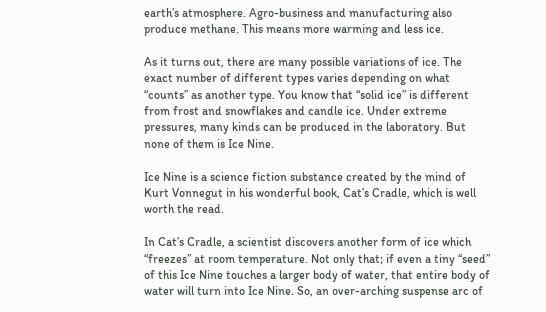earth’s atmosphere. Agro-business and manufacturing also produce methane. This means more warming and less ice.

As it turns out, there are many possible variations of ice. The exact number of different types varies depending on what “counts” as another type. You know that “solid ice” is different from frost and snowflakes and candle ice. Under extreme pressures, many kinds can be produced in the laboratory. But none of them is Ice Nine.

Ice Nine is a science fiction substance created by the mind of Kurt Vonnegut in his wonderful book, Cat’s Cradle, which is well worth the read.

In Cat’s Cradle, a scientist discovers another form of ice which “freezes” at room temperature. Not only that; if even a tiny “seed” of this Ice Nine touches a larger body of water, that entire body of water will turn into Ice Nine. So, an over-arching suspense arc of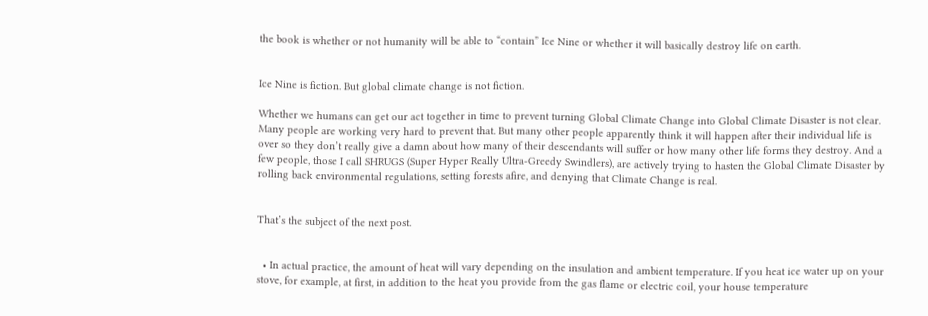the book is whether or not humanity will be able to “contain” Ice Nine or whether it will basically destroy life on earth.


Ice Nine is fiction. But global climate change is not fiction.

Whether we humans can get our act together in time to prevent turning Global Climate Change into Global Climate Disaster is not clear. Many people are working very hard to prevent that. But many other people apparently think it will happen after their individual life is over so they don’t really give a damn about how many of their descendants will suffer or how many other life forms they destroy. And a few people, those I call SHRUGS (Super Hyper Really Ultra-Greedy Swindlers), are actively trying to hasten the Global Climate Disaster by rolling back environmental regulations, setting forests afire, and denying that Climate Change is real.


That’s the subject of the next post.


  • In actual practice, the amount of heat will vary depending on the insulation and ambient temperature. If you heat ice water up on your stove, for example, at first, in addition to the heat you provide from the gas flame or electric coil, your house temperature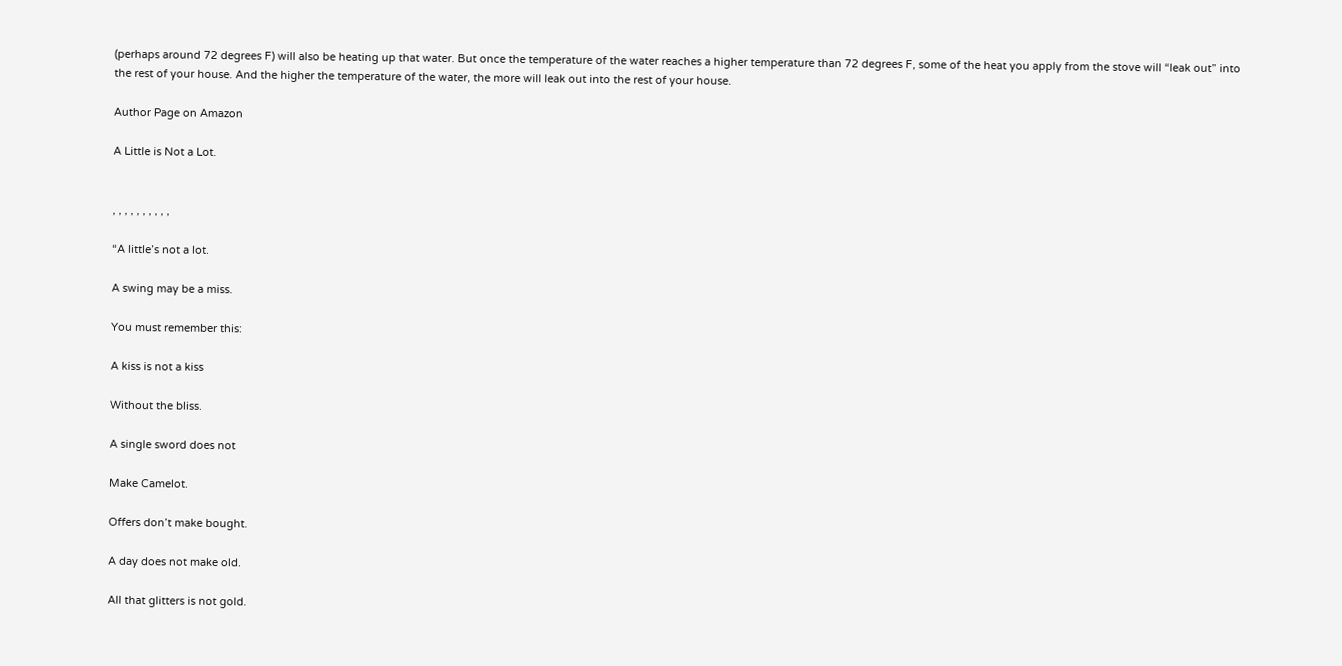(perhaps around 72 degrees F) will also be heating up that water. But once the temperature of the water reaches a higher temperature than 72 degrees F, some of the heat you apply from the stove will “leak out” into the rest of your house. And the higher the temperature of the water, the more will leak out into the rest of your house.

Author Page on Amazon

A Little is Not a Lot.


, , , , , , , , , ,

“A little’s not a lot.

A swing may be a miss.

You must remember this:

A kiss is not a kiss

Without the bliss.

A single sword does not

Make Camelot.

Offers don’t make bought.

A day does not make old.

All that glitters is not gold.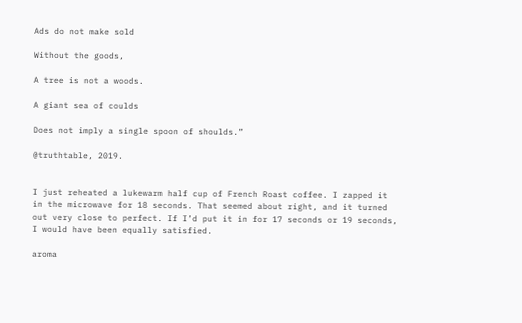Ads do not make sold

Without the goods,

A tree is not a woods.

A giant sea of coulds

Does not imply a single spoon of shoulds.”

@truthtable, 2019.


I just reheated a lukewarm half cup of French Roast coffee. I zapped it in the microwave for 18 seconds. That seemed about right, and it turned out very close to perfect. If I’d put it in for 17 seconds or 19 seconds, I would have been equally satisfied.

aroma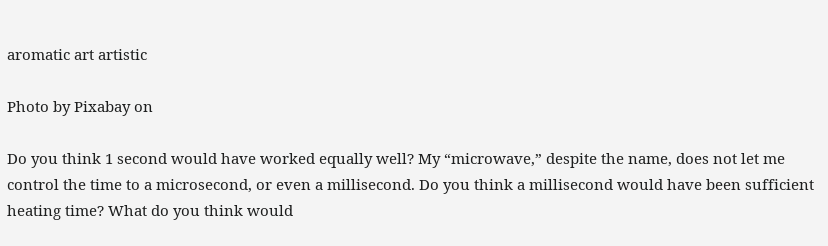aromatic art artistic

Photo by Pixabay on

Do you think 1 second would have worked equally well? My “microwave,” despite the name, does not let me control the time to a microsecond, or even a millisecond. Do you think a millisecond would have been sufficient heating time? What do you think would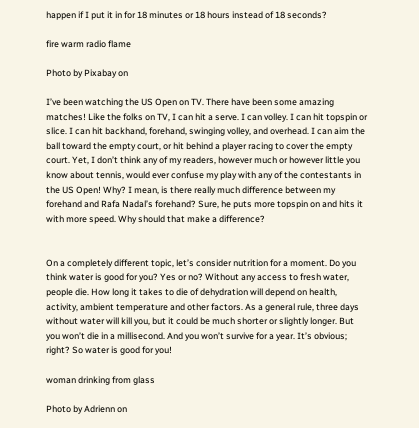happen if I put it in for 18 minutes or 18 hours instead of 18 seconds?

fire warm radio flame

Photo by Pixabay on

I’ve been watching the US Open on TV. There have been some amazing matches! Like the folks on TV, I can hit a serve. I can volley. I can hit topspin or slice. I can hit backhand, forehand, swinging volley, and overhead. I can aim the ball toward the empty court, or hit behind a player racing to cover the empty court. Yet, I don’t think any of my readers, however much or however little you know about tennis, would ever confuse my play with any of the contestants in the US Open! Why? I mean, is there really much difference between my forehand and Rafa Nadal’s forehand? Sure, he puts more topspin on and hits it with more speed. Why should that make a difference?


On a completely different topic, let’s consider nutrition for a moment. Do you think water is good for you? Yes or no? Without any access to fresh water, people die. How long it takes to die of dehydration will depend on health, activity, ambient temperature and other factors. As a general rule, three days without water will kill you, but it could be much shorter or slightly longer. But you won’t die in a millisecond. And you won’t survive for a year. It’s obvious; right? So water is good for you!

woman drinking from glass

Photo by Adrienn on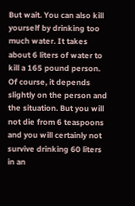But wait. You can also kill yourself by drinking too much water. It takes about 6 liters of water to kill a 165 pound person. Of course, it depends slightly on the person and the situation. But you will not die from 6 teaspoons and you will certainly not survive drinking 60 liters in an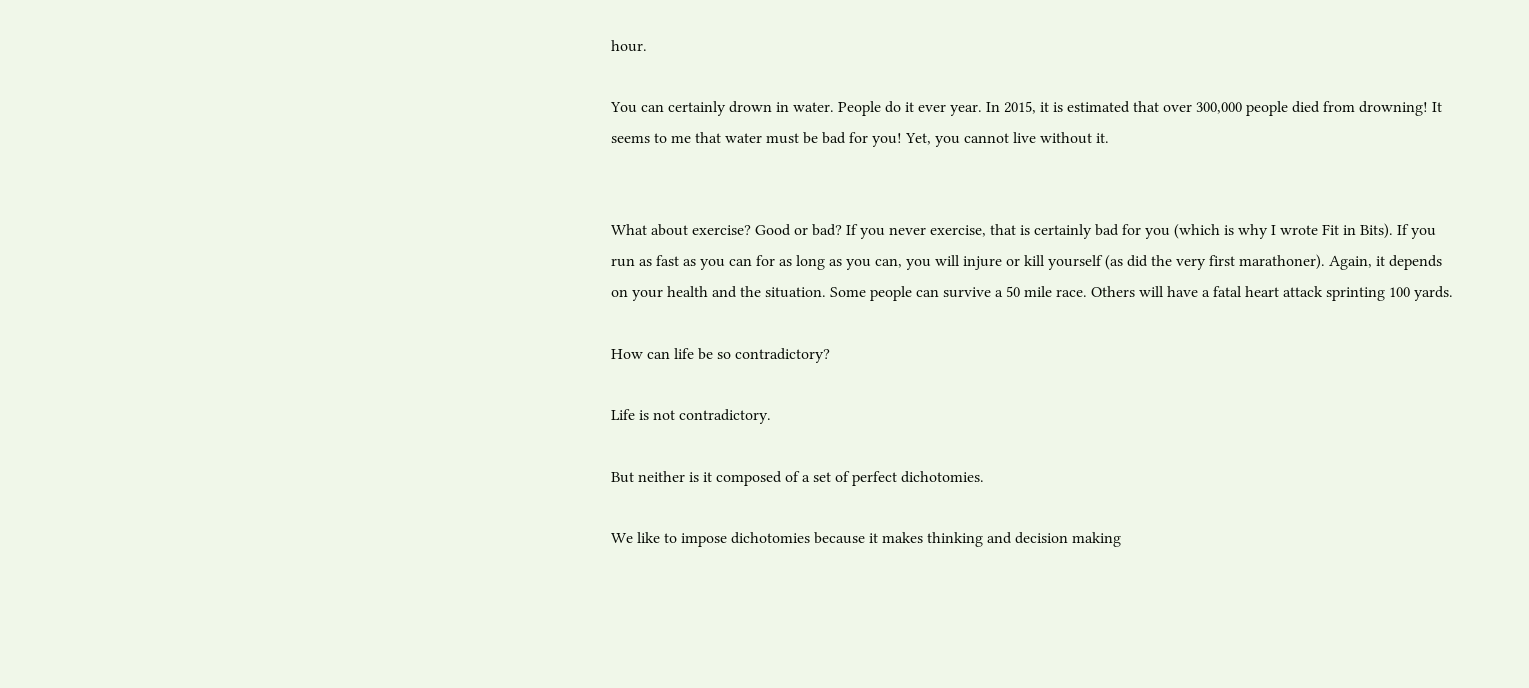hour.

You can certainly drown in water. People do it ever year. In 2015, it is estimated that over 300,000 people died from drowning! It seems to me that water must be bad for you! Yet, you cannot live without it.


What about exercise? Good or bad? If you never exercise, that is certainly bad for you (which is why I wrote Fit in Bits). If you run as fast as you can for as long as you can, you will injure or kill yourself (as did the very first marathoner). Again, it depends on your health and the situation. Some people can survive a 50 mile race. Others will have a fatal heart attack sprinting 100 yards.

How can life be so contradictory?

Life is not contradictory.

But neither is it composed of a set of perfect dichotomies.

We like to impose dichotomies because it makes thinking and decision making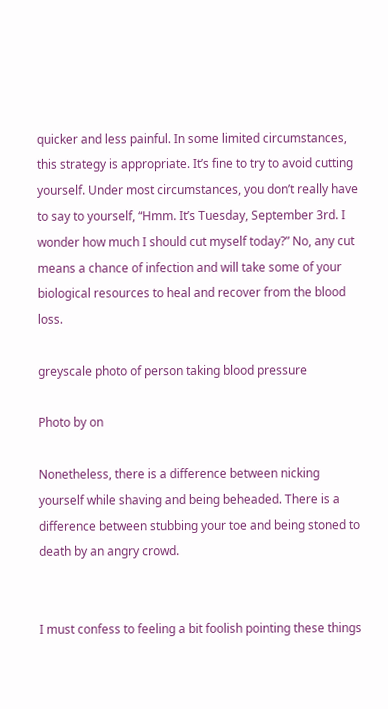quicker and less painful. In some limited circumstances, this strategy is appropriate. It’s fine to try to avoid cutting yourself. Under most circumstances, you don’t really have to say to yourself, “Hmm. It’s Tuesday, September 3rd. I wonder how much I should cut myself today?” No, any cut means a chance of infection and will take some of your biological resources to heal and recover from the blood loss.

greyscale photo of person taking blood pressure

Photo by on

Nonetheless, there is a difference between nicking yourself while shaving and being beheaded. There is a difference between stubbing your toe and being stoned to death by an angry crowd.


I must confess to feeling a bit foolish pointing these things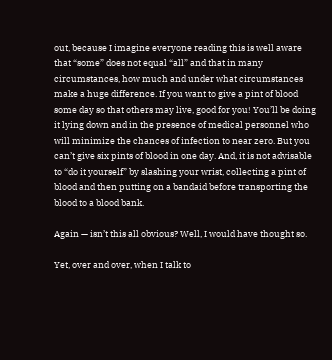out, because I imagine everyone reading this is well aware that “some” does not equal “all” and that in many circumstances, how much and under what circumstances make a huge difference. If you want to give a pint of blood some day so that others may live, good for you! You’ll be doing it lying down and in the presence of medical personnel who will minimize the chances of infection to near zero. But you can’t give six pints of blood in one day. And, it is not advisable to “do it yourself” by slashing your wrist, collecting a pint of blood and then putting on a bandaid before transporting the blood to a blood bank.

Again — isn’t this all obvious? Well, I would have thought so.

Yet, over and over, when I talk to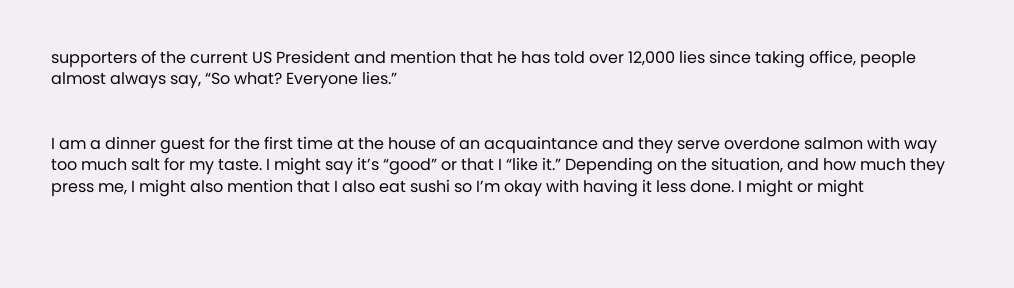supporters of the current US President and mention that he has told over 12,000 lies since taking office, people almost always say, “So what? Everyone lies.”


I am a dinner guest for the first time at the house of an acquaintance and they serve overdone salmon with way too much salt for my taste. I might say it’s “good” or that I “like it.” Depending on the situation, and how much they press me, I might also mention that I also eat sushi so I’m okay with having it less done. I might or might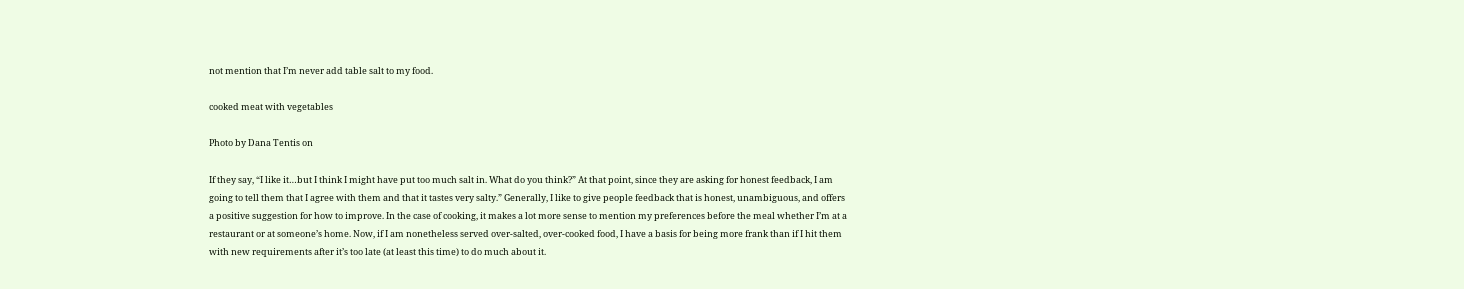not mention that I’m never add table salt to my food.

cooked meat with vegetables

Photo by Dana Tentis on

If they say, “I like it…but I think I might have put too much salt in. What do you think?” At that point, since they are asking for honest feedback, I am going to tell them that I agree with them and that it tastes very salty.” Generally, I like to give people feedback that is honest, unambiguous, and offers a positive suggestion for how to improve. In the case of cooking, it makes a lot more sense to mention my preferences before the meal whether I’m at a restaurant or at someone’s home. Now, if I am nonetheless served over-salted, over-cooked food, I have a basis for being more frank than if I hit them with new requirements after it’s too late (at least this time) to do much about it.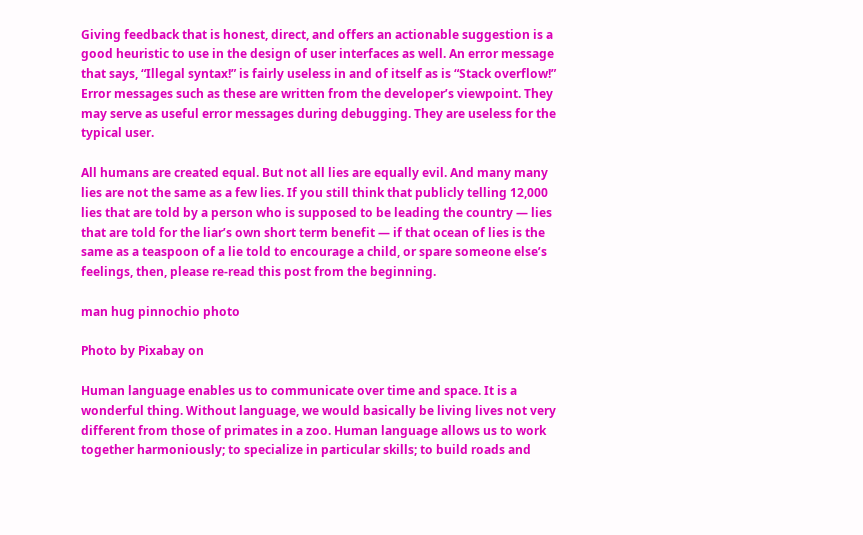Giving feedback that is honest, direct, and offers an actionable suggestion is a good heuristic to use in the design of user interfaces as well. An error message that says, “Illegal syntax!” is fairly useless in and of itself as is “Stack overflow!” Error messages such as these are written from the developer’s viewpoint. They may serve as useful error messages during debugging. They are useless for the typical user.

All humans are created equal. But not all lies are equally evil. And many many lies are not the same as a few lies. If you still think that publicly telling 12,000 lies that are told by a person who is supposed to be leading the country — lies that are told for the liar’s own short term benefit — if that ocean of lies is the same as a teaspoon of a lie told to encourage a child, or spare someone else’s feelings, then, please re-read this post from the beginning.

man hug pinnochio photo

Photo by Pixabay on

Human language enables us to communicate over time and space. It is a wonderful thing. Without language, we would basically be living lives not very different from those of primates in a zoo. Human language allows us to work together harmoniously; to specialize in particular skills; to build roads and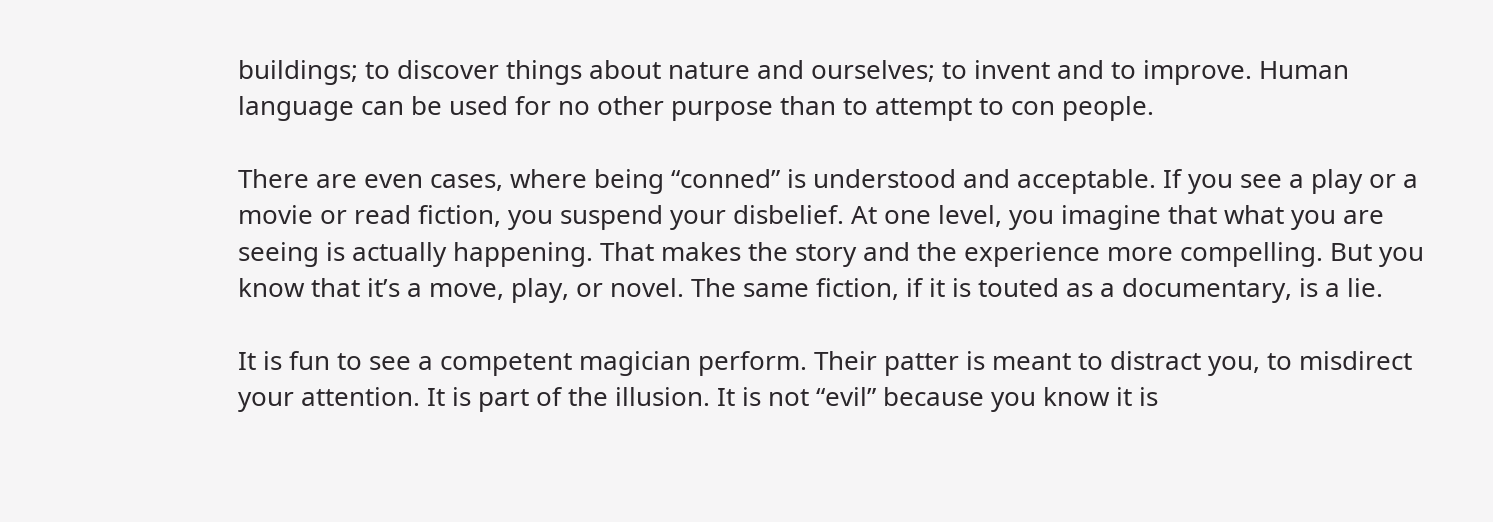buildings; to discover things about nature and ourselves; to invent and to improve. Human language can be used for no other purpose than to attempt to con people.

There are even cases, where being “conned” is understood and acceptable. If you see a play or a movie or read fiction, you suspend your disbelief. At one level, you imagine that what you are seeing is actually happening. That makes the story and the experience more compelling. But you know that it’s a move, play, or novel. The same fiction, if it is touted as a documentary, is a lie.

It is fun to see a competent magician perform. Their patter is meant to distract you, to misdirect your attention. It is part of the illusion. It is not “evil” because you know it is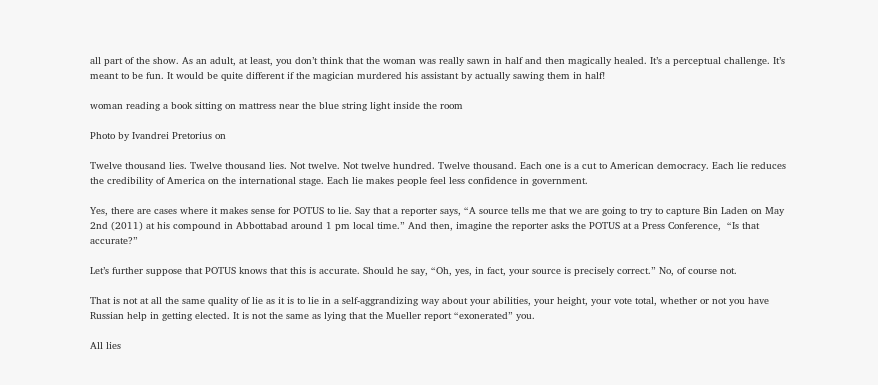all part of the show. As an adult, at least, you don’t think that the woman was really sawn in half and then magically healed. It’s a perceptual challenge. It’s meant to be fun. It would be quite different if the magician murdered his assistant by actually sawing them in half!

woman reading a book sitting on mattress near the blue string light inside the room

Photo by Ivandrei Pretorius on

Twelve thousand lies. Twelve thousand lies. Not twelve. Not twelve hundred. Twelve thousand. Each one is a cut to American democracy. Each lie reduces the credibility of America on the international stage. Each lie makes people feel less confidence in government.

Yes, there are cases where it makes sense for POTUS to lie. Say that a reporter says, “A source tells me that we are going to try to capture Bin Laden on May 2nd (2011) at his compound in Abbottabad around 1 pm local time.” And then, imagine the reporter asks the POTUS at a Press Conference,  “Is that accurate?”

Let’s further suppose that POTUS knows that this is accurate. Should he say, “Oh, yes, in fact, your source is precisely correct.” No, of course not.

That is not at all the same quality of lie as it is to lie in a self-aggrandizing way about your abilities, your height, your vote total, whether or not you have Russian help in getting elected. It is not the same as lying that the Mueller report “exonerated” you.

All lies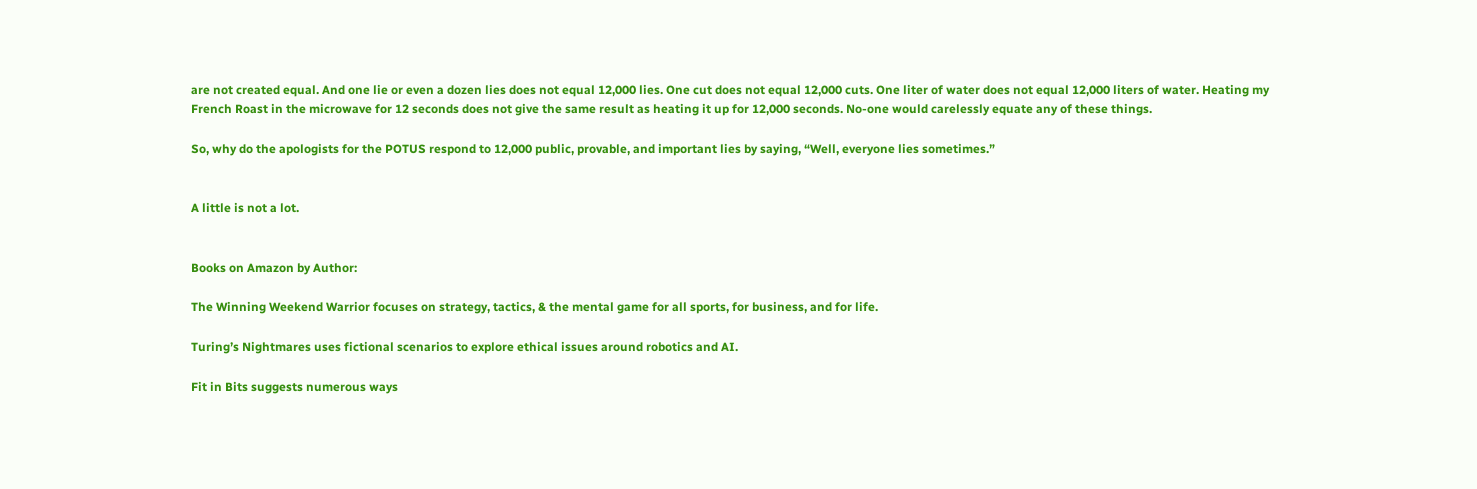are not created equal. And one lie or even a dozen lies does not equal 12,000 lies. One cut does not equal 12,000 cuts. One liter of water does not equal 12,000 liters of water. Heating my French Roast in the microwave for 12 seconds does not give the same result as heating it up for 12,000 seconds. No-one would carelessly equate any of these things.

So, why do the apologists for the POTUS respond to 12,000 public, provable, and important lies by saying, “Well, everyone lies sometimes.”


A little is not a lot.


Books on Amazon by Author:

The Winning Weekend Warrior focuses on strategy, tactics, & the mental game for all sports, for business, and for life.

Turing’s Nightmares uses fictional scenarios to explore ethical issues around robotics and AI.

Fit in Bits suggests numerous ways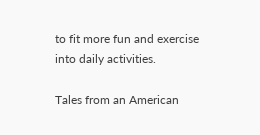to fit more fun and exercise into daily activities.

Tales from an American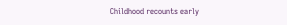Childhood recounts early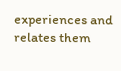experiences and relates them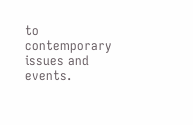to contemporary issues and events.